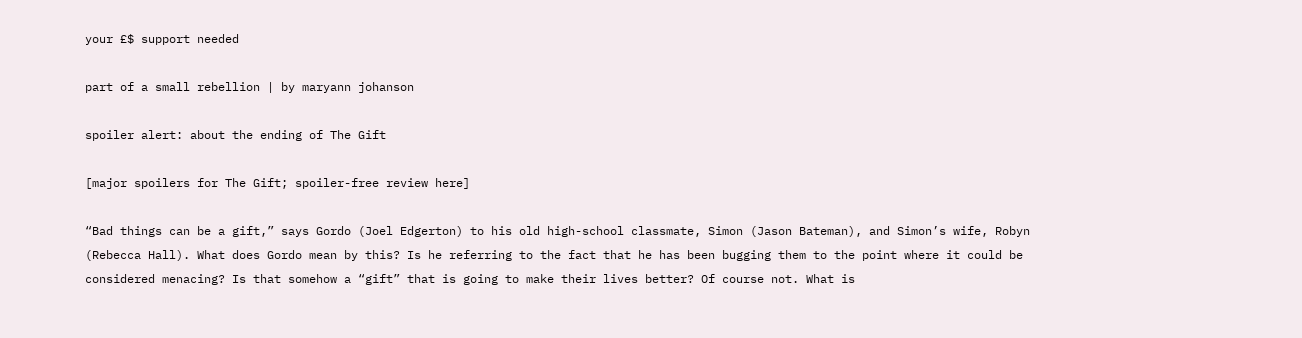your £$ support needed

part of a small rebellion | by maryann johanson

spoiler alert: about the ending of The Gift

[major spoilers for The Gift; spoiler-free review here]

“Bad things can be a gift,” says Gordo (Joel Edgerton) to his old high-school classmate, Simon (Jason Bateman), and Simon’s wife, Robyn (Rebecca Hall). What does Gordo mean by this? Is he referring to the fact that he has been bugging them to the point where it could be considered menacing? Is that somehow a “gift” that is going to make their lives better? Of course not. What is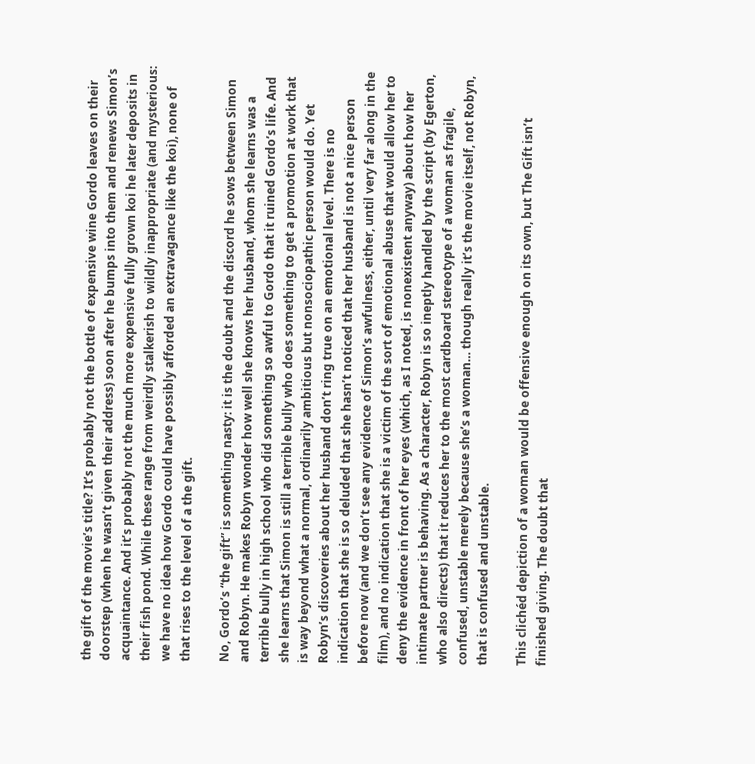the gift of the movie’s title? It’s probably not the bottle of expensive wine Gordo leaves on their doorstep (when he wasn’t given their address) soon after he bumps into them and renews Simon’s acquaintance. And it’s probably not the much more expensive fully grown koi he later deposits in their fish pond. While these range from weirdly stalkerish to wildly inappropriate (and mysterious: we have no idea how Gordo could have possibly afforded an extravagance like the koi), none of that rises to the level of a the gift.

No, Gordo’s “the gift” is something nasty: it is the doubt and the discord he sows between Simon and Robyn. He makes Robyn wonder how well she knows her husband, whom she learns was a terrible bully in high school who did something so awful to Gordo that it ruined Gordo’s life. And she learns that Simon is still a terrible bully who does something to get a promotion at work that is way beyond what a normal, ordinarily ambitious but nonsociopathic person would do. Yet Robyn’s discoveries about her husband don’t ring true on an emotional level. There is no indication that she is so deluded that she hasn’t noticed that her husband is not a nice person before now (and we don’t see any evidence of Simon’s awfulness, either, until very far along in the film), and no indication that she is a victim of the sort of emotional abuse that would allow her to deny the evidence in front of her eyes (which, as I noted, is nonexistent anyway) about how her intimate partner is behaving. As a character, Robyn is so ineptly handled by the script (by Egerton, who also directs) that it reduces her to the most cardboard stereotype of a woman as fragile, confused, unstable merely because she’s a woman… though really it’s the movie itself, not Robyn, that is confused and unstable.

This clichéd depiction of a woman would be offensive enough on its own, but The Gift isn’t finished giving. The doubt that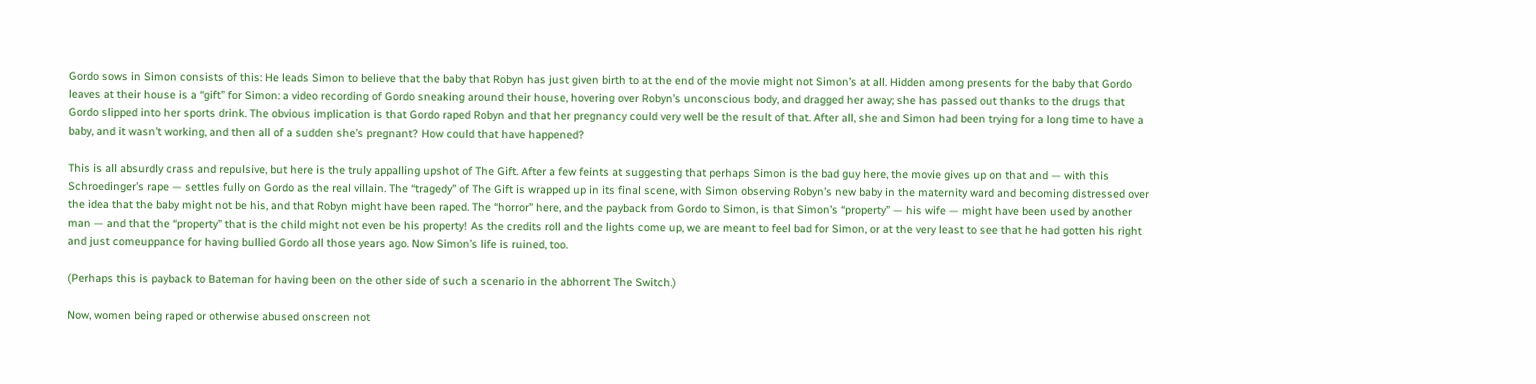Gordo sows in Simon consists of this: He leads Simon to believe that the baby that Robyn has just given birth to at the end of the movie might not Simon’s at all. Hidden among presents for the baby that Gordo leaves at their house is a “gift” for Simon: a video recording of Gordo sneaking around their house, hovering over Robyn’s unconscious body, and dragged her away; she has passed out thanks to the drugs that Gordo slipped into her sports drink. The obvious implication is that Gordo raped Robyn and that her pregnancy could very well be the result of that. After all, she and Simon had been trying for a long time to have a baby, and it wasn’t working, and then all of a sudden she’s pregnant? How could that have happened?

This is all absurdly crass and repulsive, but here is the truly appalling upshot of The Gift. After a few feints at suggesting that perhaps Simon is the bad guy here, the movie gives up on that and — with this Schroedinger’s rape — settles fully on Gordo as the real villain. The “tragedy” of The Gift is wrapped up in its final scene, with Simon observing Robyn’s new baby in the maternity ward and becoming distressed over the idea that the baby might not be his, and that Robyn might have been raped. The “horror” here, and the payback from Gordo to Simon, is that Simon’s “property” — his wife — might have been used by another man — and that the “property” that is the child might not even be his property! As the credits roll and the lights come up, we are meant to feel bad for Simon, or at the very least to see that he had gotten his right and just comeuppance for having bullied Gordo all those years ago. Now Simon’s life is ruined, too.

(Perhaps this is payback to Bateman for having been on the other side of such a scenario in the abhorrent The Switch.)

Now, women being raped or otherwise abused onscreen not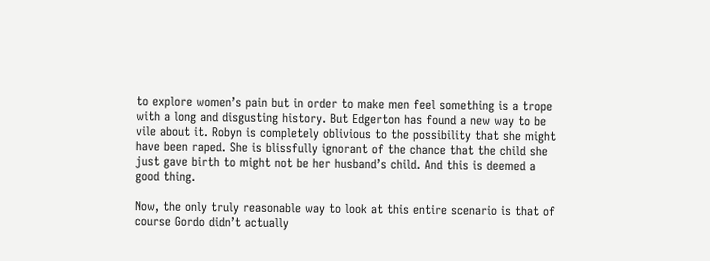to explore women’s pain but in order to make men feel something is a trope with a long and disgusting history. But Edgerton has found a new way to be vile about it. Robyn is completely oblivious to the possibility that she might have been raped. She is blissfully ignorant of the chance that the child she just gave birth to might not be her husband’s child. And this is deemed a good thing.

Now, the only truly reasonable way to look at this entire scenario is that of course Gordo didn’t actually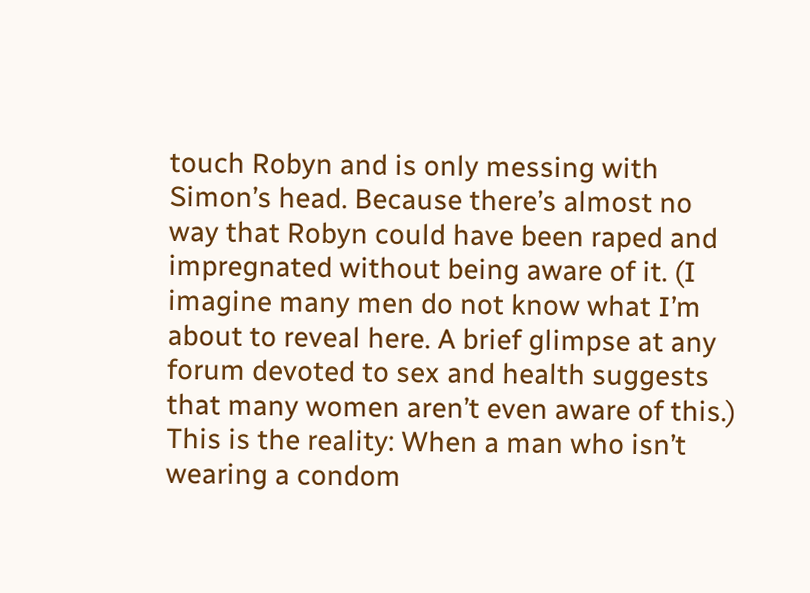touch Robyn and is only messing with Simon’s head. Because there’s almost no way that Robyn could have been raped and impregnated without being aware of it. (I imagine many men do not know what I’m about to reveal here. A brief glimpse at any forum devoted to sex and health suggests that many women aren’t even aware of this.) This is the reality: When a man who isn’t wearing a condom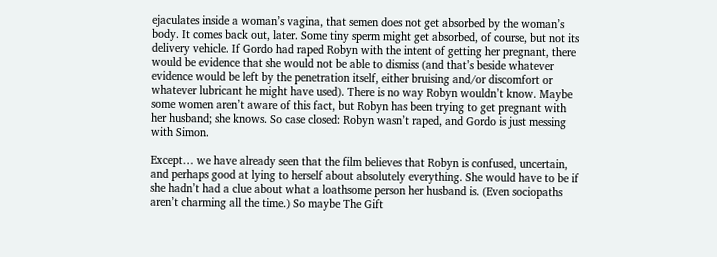ejaculates inside a woman’s vagina, that semen does not get absorbed by the woman’s body. It comes back out, later. Some tiny sperm might get absorbed, of course, but not its delivery vehicle. If Gordo had raped Robyn with the intent of getting her pregnant, there would be evidence that she would not be able to dismiss (and that’s beside whatever evidence would be left by the penetration itself, either bruising and/or discomfort or whatever lubricant he might have used). There is no way Robyn wouldn’t know. Maybe some women aren’t aware of this fact, but Robyn has been trying to get pregnant with her husband; she knows. So case closed: Robyn wasn’t raped, and Gordo is just messing with Simon.

Except… we have already seen that the film believes that Robyn is confused, uncertain, and perhaps good at lying to herself about absolutely everything. She would have to be if she hadn’t had a clue about what a loathsome person her husband is. (Even sociopaths aren’t charming all the time.) So maybe The Gift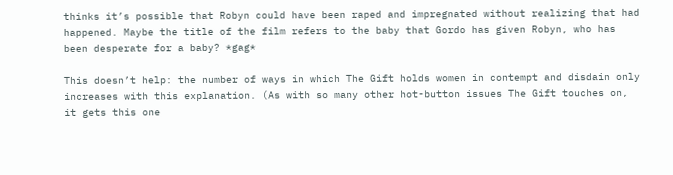thinks it’s possible that Robyn could have been raped and impregnated without realizing that had happened. Maybe the title of the film refers to the baby that Gordo has given Robyn, who has been desperate for a baby? *gag*

This doesn’t help: the number of ways in which The Gift holds women in contempt and disdain only increases with this explanation. (As with so many other hot-button issues The Gift touches on, it gets this one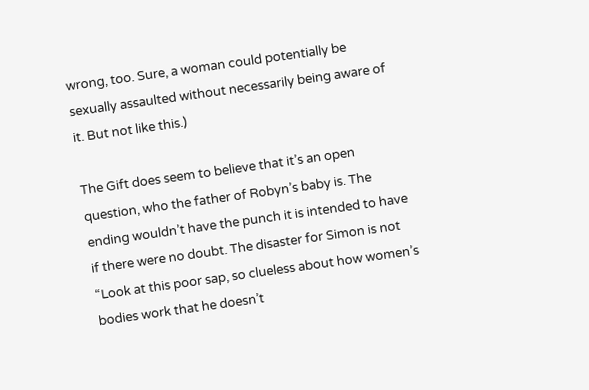wrong, too. Sure, a woman could potentially be sexually assaulted without necessarily being aware of it. But not like this.)

The Gift does seem to believe that it’s an open question, who the father of Robyn’s baby is. The ending wouldn’t have the punch it is intended to have if there were no doubt. The disaster for Simon is not “Look at this poor sap, so clueless about how women’s bodies work that he doesn’t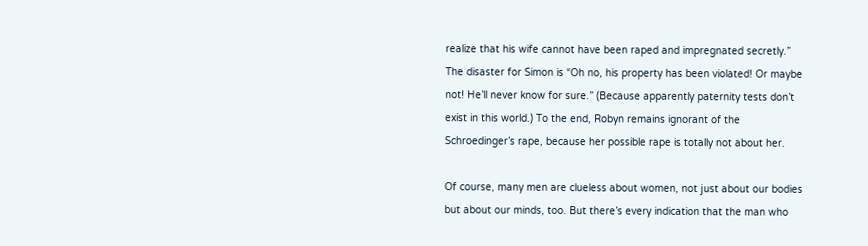realize that his wife cannot have been raped and impregnated secretly.” The disaster for Simon is “Oh no, his property has been violated! Or maybe not! He’ll never know for sure.” (Because apparently paternity tests don’t exist in this world.) To the end, Robyn remains ignorant of the Schroedinger’s rape, because her possible rape is totally not about her.

Of course, many men are clueless about women, not just about our bodies but about our minds, too. But there’s every indication that the man who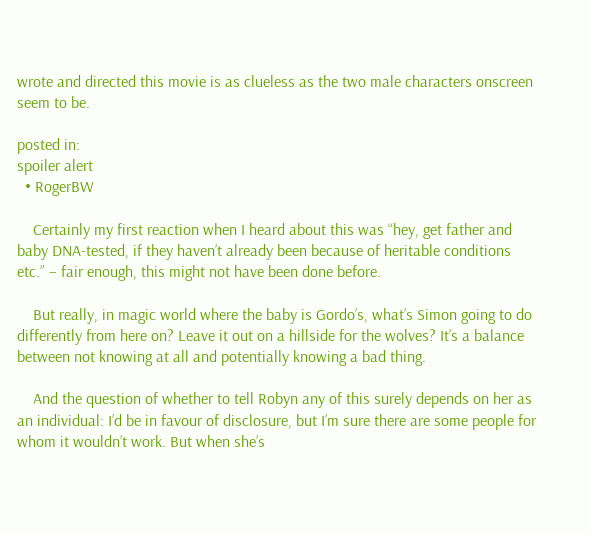wrote and directed this movie is as clueless as the two male characters onscreen seem to be.

posted in:
spoiler alert
  • RogerBW

    Certainly my first reaction when I heard about this was “hey, get father and baby DNA-tested, if they haven’t already been because of heritable conditions etc.” – fair enough, this might not have been done before.

    But really, in magic world where the baby is Gordo’s, what’s Simon going to do differently from here on? Leave it out on a hillside for the wolves? It’s a balance between not knowing at all and potentially knowing a bad thing.

    And the question of whether to tell Robyn any of this surely depends on her as an individual: I’d be in favour of disclosure, but I’m sure there are some people for whom it wouldn’t work. But when she’s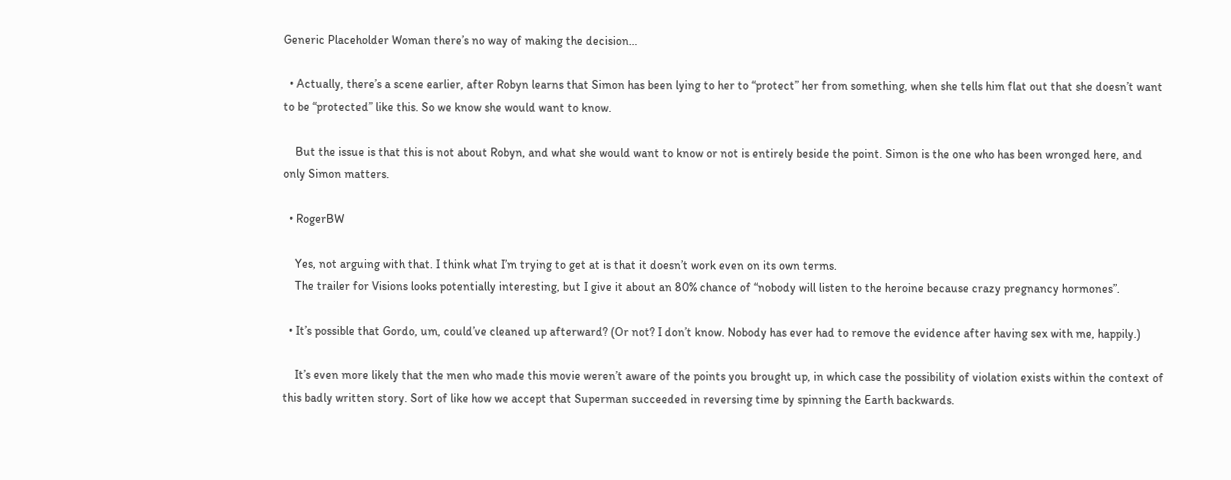Generic Placeholder Woman there’s no way of making the decision…

  • Actually, there’s a scene earlier, after Robyn learns that Simon has been lying to her to “protect” her from something, when she tells him flat out that she doesn’t want to be “protected” like this. So we know she would want to know.

    But the issue is that this is not about Robyn, and what she would want to know or not is entirely beside the point. Simon is the one who has been wronged here, and only Simon matters.

  • RogerBW

    Yes, not arguing with that. I think what I’m trying to get at is that it doesn’t work even on its own terms.
    The trailer for Visions looks potentially interesting, but I give it about an 80% chance of “nobody will listen to the heroine because crazy pregnancy hormones”.

  • It’s possible that Gordo, um, could’ve cleaned up afterward? (Or not? I don’t know. Nobody has ever had to remove the evidence after having sex with me, happily.)

    It’s even more likely that the men who made this movie weren’t aware of the points you brought up, in which case the possibility of violation exists within the context of this badly written story. Sort of like how we accept that Superman succeeded in reversing time by spinning the Earth backwards.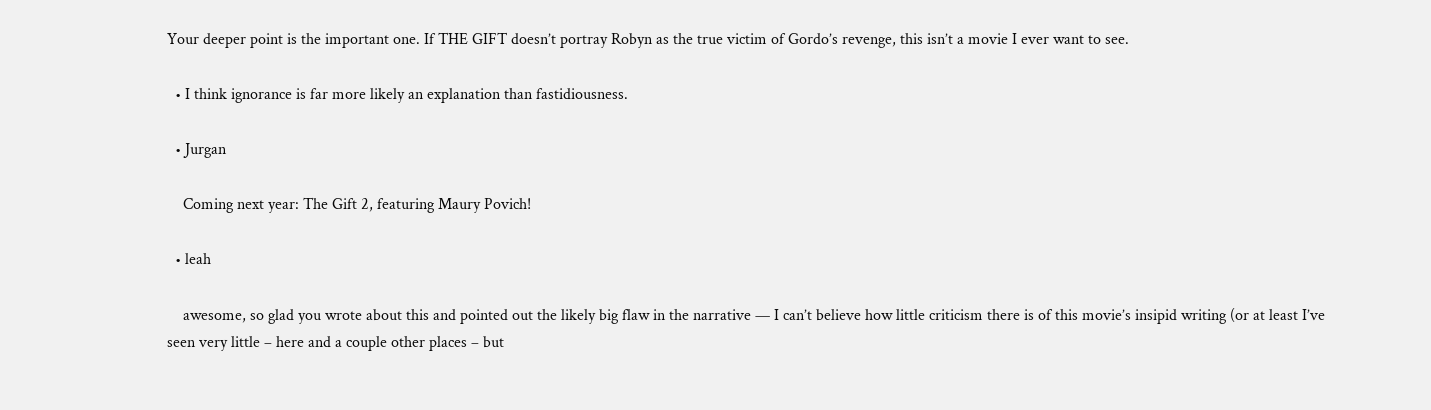Your deeper point is the important one. If THE GIFT doesn’t portray Robyn as the true victim of Gordo’s revenge, this isn’t a movie I ever want to see.

  • I think ignorance is far more likely an explanation than fastidiousness.

  • Jurgan

    Coming next year: The Gift 2, featuring Maury Povich!

  • leah

    awesome, so glad you wrote about this and pointed out the likely big flaw in the narrative — I can’t believe how little criticism there is of this movie’s insipid writing (or at least I’ve seen very little – here and a couple other places – but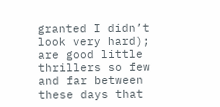granted I didn’t look very hard); are good little thrillers so few and far between these days that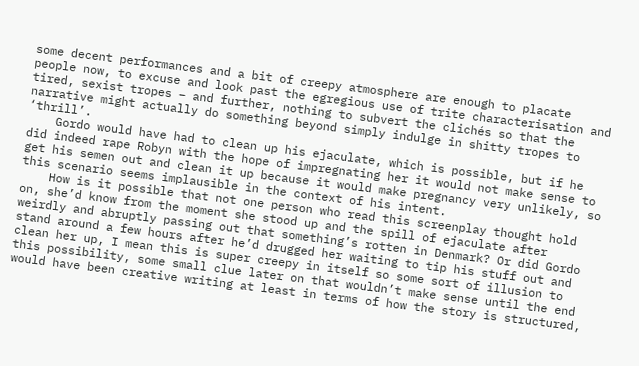some decent performances and a bit of creepy atmosphere are enough to placate people now, to excuse and look past the egregious use of trite characterisation and tired, sexist tropes – and further, nothing to subvert the clichés so that the narrative might actually do something beyond simply indulge in shitty tropes to ‘thrill’.
    Gordo would have had to clean up his ejaculate, which is possible, but if he did indeed rape Robyn with the hope of impregnating her it would not make sense to get his semen out and clean it up because it would make pregnancy very unlikely, so this scenario seems implausible in the context of his intent.
    How is it possible that not one person who read this screenplay thought hold on, she’d know from the moment she stood up and the spill of ejaculate after weirdly and abruptly passing out that something’s rotten in Denmark? Or did Gordo stand around a few hours after he’d drugged her waiting to tip his stuff out and clean her up, I mean this is super creepy in itself so some sort of illusion to this possibility, some small clue later on that wouldn’t make sense until the end would have been creative writing at least in terms of how the story is structured,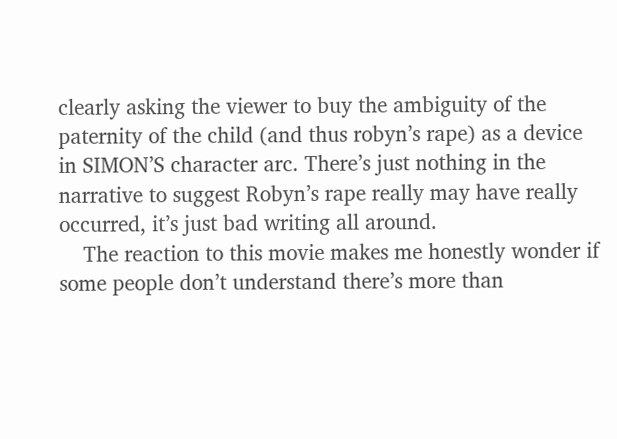clearly asking the viewer to buy the ambiguity of the paternity of the child (and thus robyn’s rape) as a device in SIMON’S character arc. There’s just nothing in the narrative to suggest Robyn’s rape really may have really occurred, it’s just bad writing all around.
    The reaction to this movie makes me honestly wonder if some people don’t understand there’s more than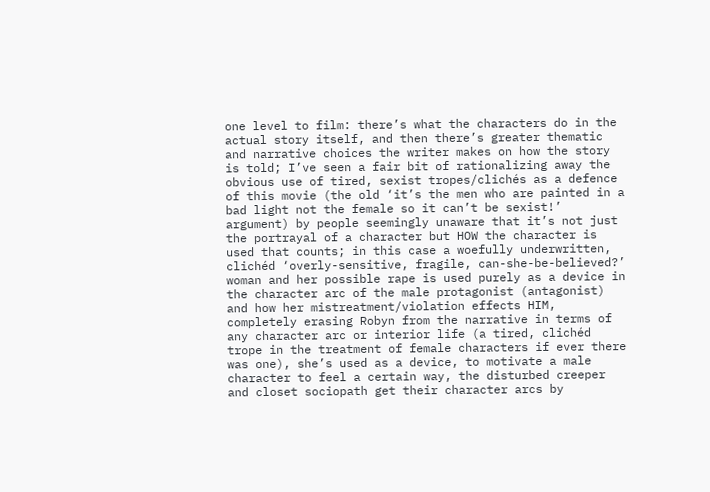one level to film: there’s what the characters do in the actual story itself, and then there’s greater thematic and narrative choices the writer makes on how the story is told; I’ve seen a fair bit of rationalizing away the obvious use of tired, sexist tropes/clichés as a defence of this movie (the old ‘it’s the men who are painted in a bad light not the female so it can’t be sexist!’ argument) by people seemingly unaware that it’s not just the portrayal of a character but HOW the character is used that counts; in this case a woefully underwritten, clichéd ‘overly-sensitive, fragile, can-she-be-believed?’ woman and her possible rape is used purely as a device in the character arc of the male protagonist (antagonist) and how her mistreatment/violation effects HIM, completely erasing Robyn from the narrative in terms of any character arc or interior life (a tired, clichéd trope in the treatment of female characters if ever there was one), she’s used as a device, to motivate a male character to feel a certain way, the disturbed creeper and closet sociopath get their character arcs by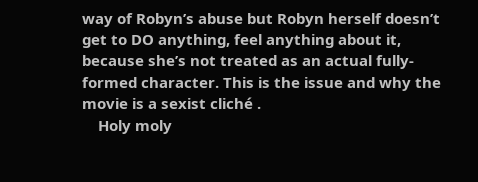way of Robyn’s abuse but Robyn herself doesn’t get to DO anything, feel anything about it, because she’s not treated as an actual fully-formed character. This is the issue and why the movie is a sexist cliché .
    Holy moly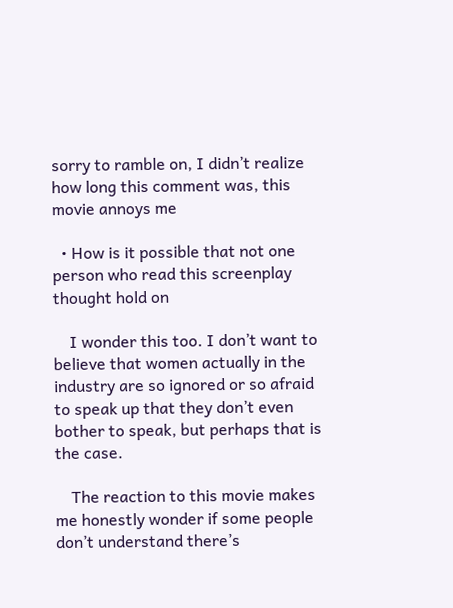sorry to ramble on, I didn’t realize how long this comment was, this movie annoys me

  • How is it possible that not one person who read this screenplay thought hold on

    I wonder this too. I don’t want to believe that women actually in the industry are so ignored or so afraid to speak up that they don’t even bother to speak, but perhaps that is the case.

    The reaction to this movie makes me honestly wonder if some people don’t understand there’s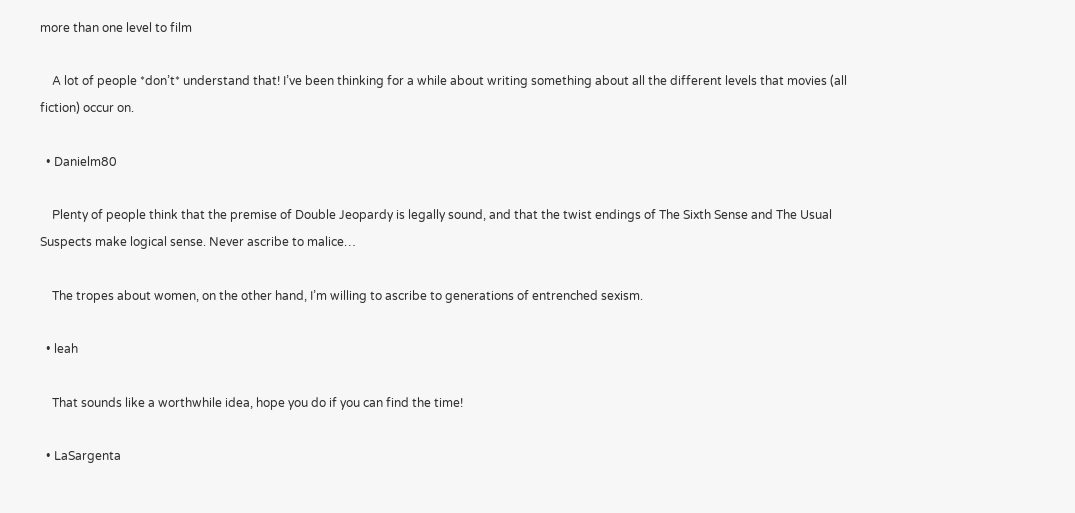more than one level to film

    A lot of people *don’t* understand that! I’ve been thinking for a while about writing something about all the different levels that movies (all fiction) occur on.

  • Danielm80

    Plenty of people think that the premise of Double Jeopardy is legally sound, and that the twist endings of The Sixth Sense and The Usual Suspects make logical sense. Never ascribe to malice…

    The tropes about women, on the other hand, I’m willing to ascribe to generations of entrenched sexism.

  • leah

    That sounds like a worthwhile idea, hope you do if you can find the time!

  • LaSargenta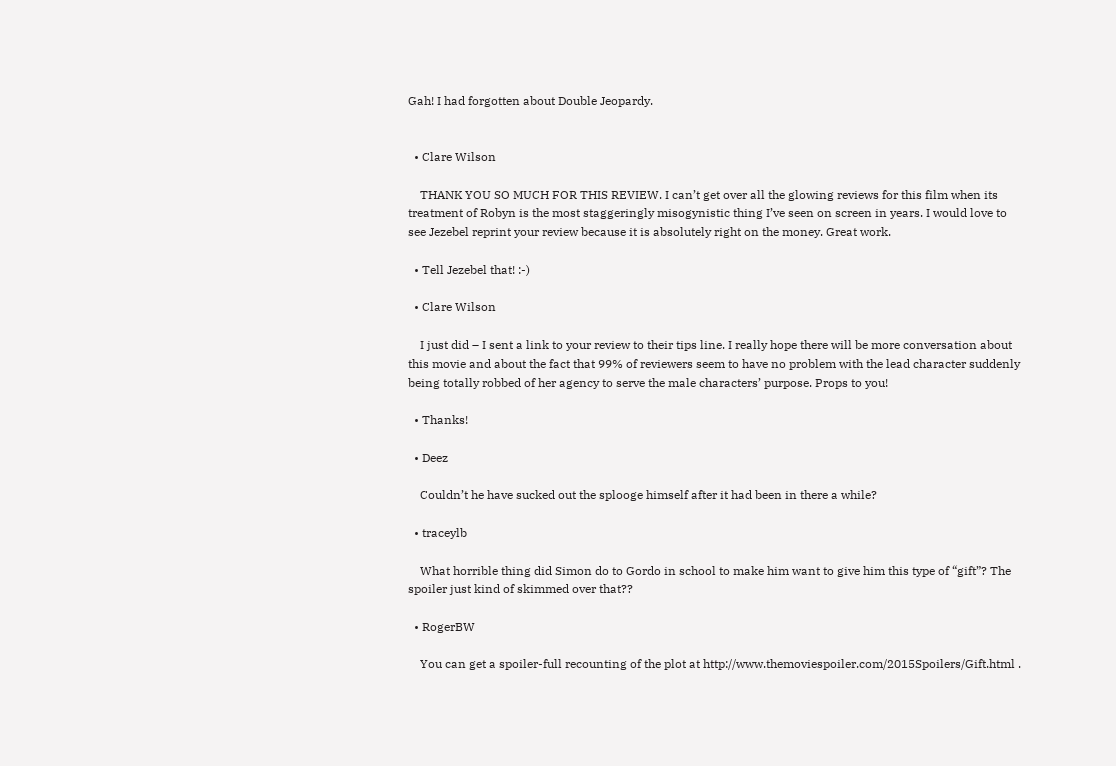Gah! I had forgotten about Double Jeopardy.


  • Clare Wilson

    THANK YOU SO MUCH FOR THIS REVIEW. I can’t get over all the glowing reviews for this film when its treatment of Robyn is the most staggeringly misogynistic thing I’ve seen on screen in years. I would love to see Jezebel reprint your review because it is absolutely right on the money. Great work.

  • Tell Jezebel that! :-)

  • Clare Wilson

    I just did – I sent a link to your review to their tips line. I really hope there will be more conversation about this movie and about the fact that 99% of reviewers seem to have no problem with the lead character suddenly being totally robbed of her agency to serve the male characters’ purpose. Props to you!

  • Thanks!

  • Deez

    Couldn’t he have sucked out the splooge himself after it had been in there a while?

  • traceylb

    What horrible thing did Simon do to Gordo in school to make him want to give him this type of “gift”? The spoiler just kind of skimmed over that??

  • RogerBW

    You can get a spoiler-full recounting of the plot at http://www.themoviespoiler.com/2015Spoilers/Gift.html .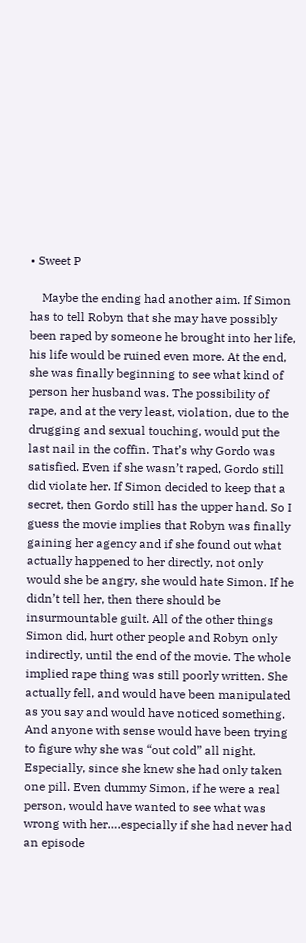• Sweet P

    Maybe the ending had another aim. If Simon has to tell Robyn that she may have possibly been raped by someone he brought into her life, his life would be ruined even more. At the end, she was finally beginning to see what kind of person her husband was. The possibility of rape, and at the very least, violation, due to the drugging and sexual touching, would put the last nail in the coffin. That’s why Gordo was satisfied. Even if she wasn’t raped, Gordo still did violate her. If Simon decided to keep that a secret, then Gordo still has the upper hand. So I guess the movie implies that Robyn was finally gaining her agency and if she found out what actually happened to her directly, not only would she be angry, she would hate Simon. If he didn’t tell her, then there should be insurmountable guilt. All of the other things Simon did, hurt other people and Robyn only indirectly, until the end of the movie. The whole implied rape thing was still poorly written. She actually fell, and would have been manipulated as you say and would have noticed something. And anyone with sense would have been trying to figure why she was “out cold” all night. Especially, since she knew she had only taken one pill. Even dummy Simon, if he were a real person, would have wanted to see what was wrong with her….especially if she had never had an episode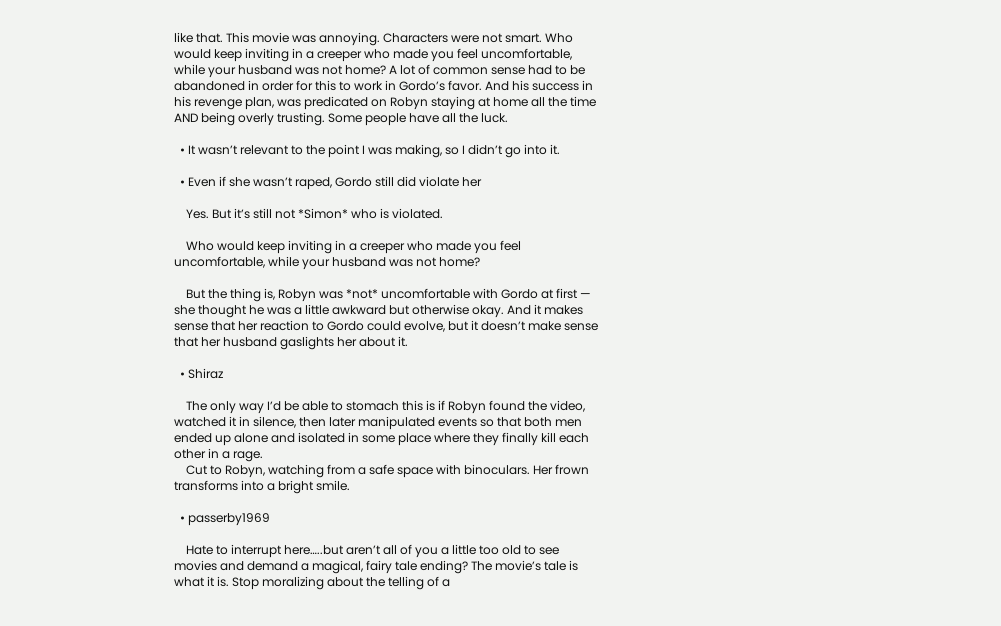like that. This movie was annoying. Characters were not smart. Who would keep inviting in a creeper who made you feel uncomfortable, while your husband was not home? A lot of common sense had to be abandoned in order for this to work in Gordo’s favor. And his success in his revenge plan, was predicated on Robyn staying at home all the time AND being overly trusting. Some people have all the luck.

  • It wasn’t relevant to the point I was making, so I didn’t go into it.

  • Even if she wasn’t raped, Gordo still did violate her

    Yes. But it’s still not *Simon* who is violated.

    Who would keep inviting in a creeper who made you feel uncomfortable, while your husband was not home?

    But the thing is, Robyn was *not* uncomfortable with Gordo at first — she thought he was a little awkward but otherwise okay. And it makes sense that her reaction to Gordo could evolve, but it doesn’t make sense that her husband gaslights her about it.

  • Shiraz

    The only way I’d be able to stomach this is if Robyn found the video, watched it in silence, then later manipulated events so that both men ended up alone and isolated in some place where they finally kill each other in a rage.
    Cut to Robyn, watching from a safe space with binoculars. Her frown transforms into a bright smile.

  • passerby1969

    Hate to interrupt here…..but aren’t all of you a little too old to see movies and demand a magical, fairy tale ending? The movie’s tale is what it is. Stop moralizing about the telling of a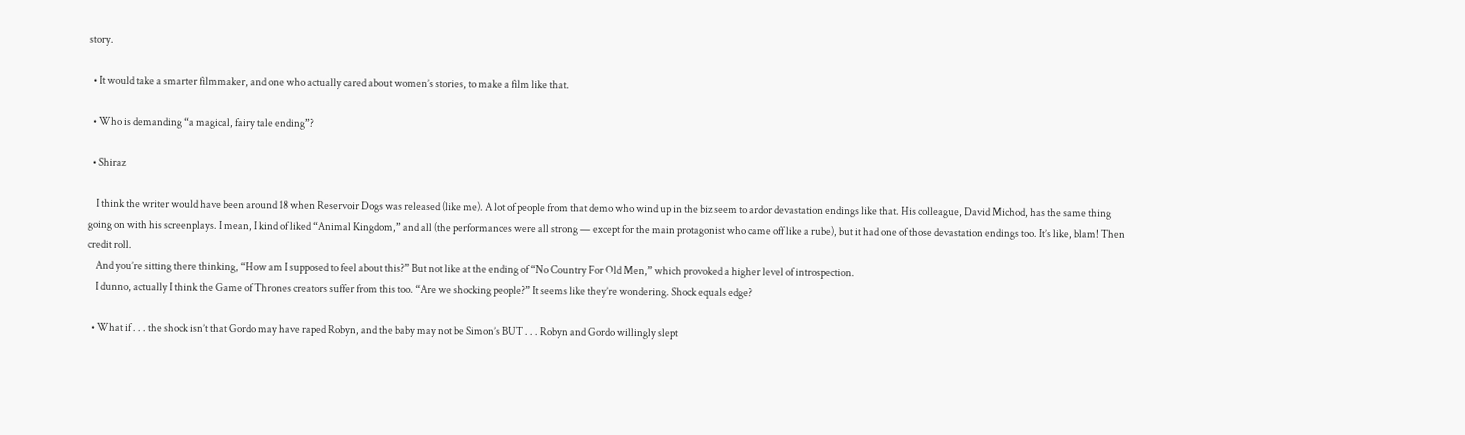story.

  • It would take a smarter filmmaker, and one who actually cared about women’s stories, to make a film like that.

  • Who is demanding “a magical, fairy tale ending”?

  • Shiraz

    I think the writer would have been around 18 when Reservoir Dogs was released (like me). A lot of people from that demo who wind up in the biz seem to ardor devastation endings like that. His colleague, David Michod, has the same thing going on with his screenplays. I mean, I kind of liked “Animal Kingdom,” and all (the performances were all strong — except for the main protagonist who came off like a rube), but it had one of those devastation endings too. It’s like, blam! Then credit roll.
    And you’re sitting there thinking, “How am I supposed to feel about this?” But not like at the ending of “No Country For Old Men,” which provoked a higher level of introspection.
    I dunno, actually I think the Game of Thrones creators suffer from this too. “Are we shocking people?” It seems like they’re wondering. Shock equals edge?

  • What if . . . the shock isn’t that Gordo may have raped Robyn, and the baby may not be Simon’s BUT . . . Robyn and Gordo willingly slept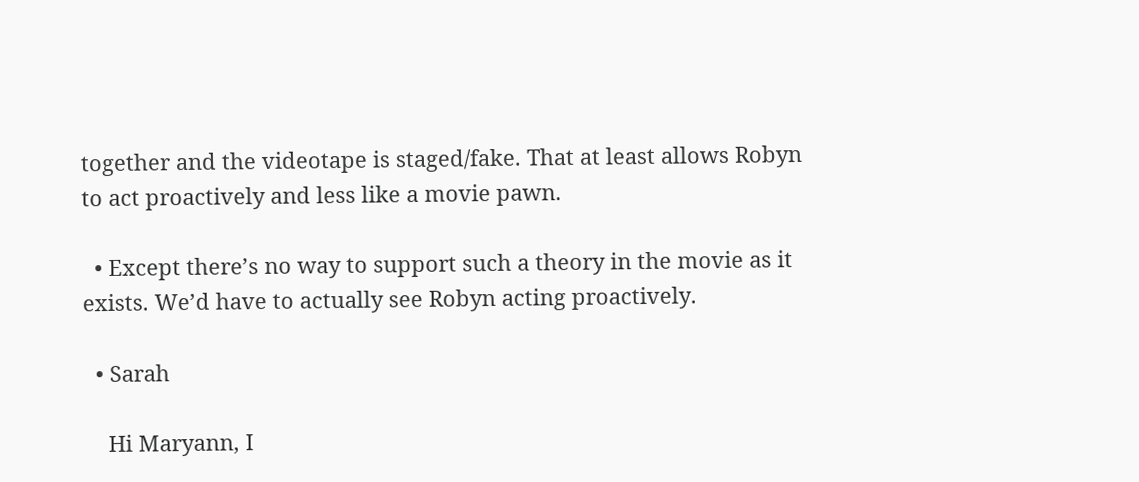together and the videotape is staged/fake. That at least allows Robyn to act proactively and less like a movie pawn.

  • Except there’s no way to support such a theory in the movie as it exists. We’d have to actually see Robyn acting proactively.

  • Sarah

    Hi Maryann, I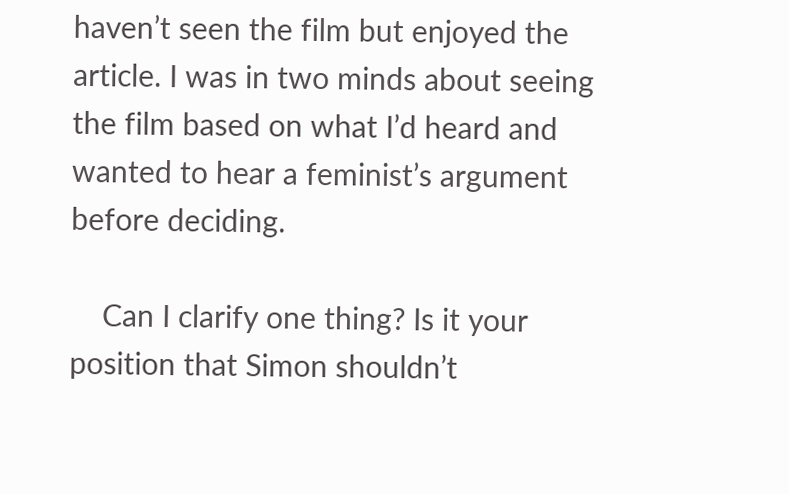haven’t seen the film but enjoyed the article. I was in two minds about seeing the film based on what I’d heard and wanted to hear a feminist’s argument before deciding.

    Can I clarify one thing? Is it your position that Simon shouldn’t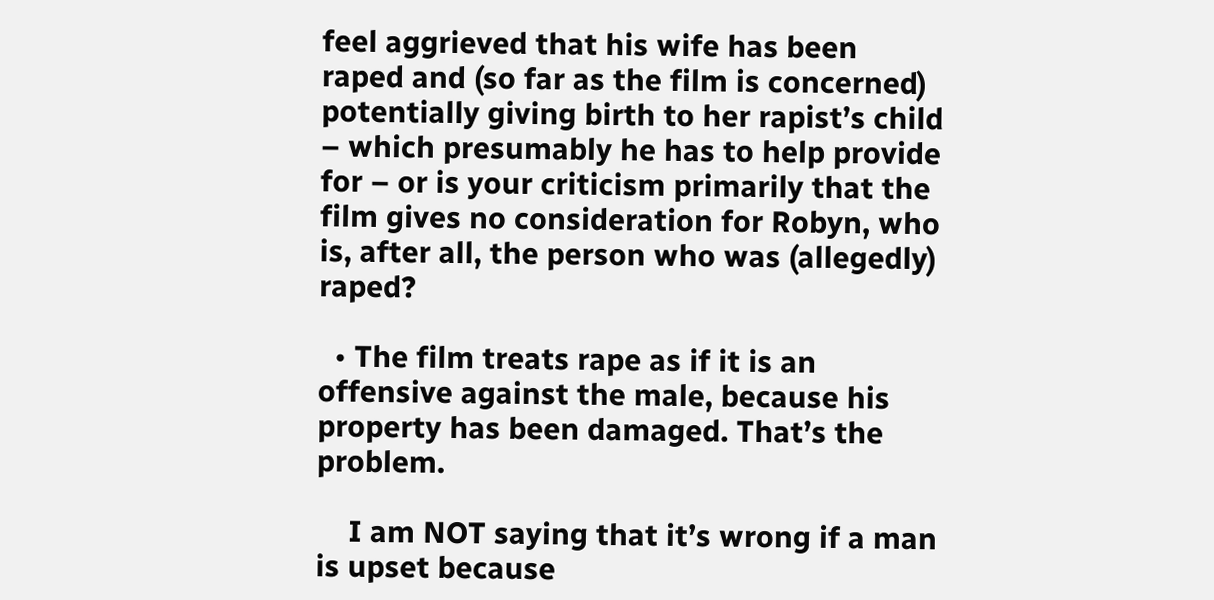feel aggrieved that his wife has been raped and (so far as the film is concerned) potentially giving birth to her rapist’s child – which presumably he has to help provide for – or is your criticism primarily that the film gives no consideration for Robyn, who is, after all, the person who was (allegedly) raped?

  • The film treats rape as if it is an offensive against the male, because his property has been damaged. That’s the problem.

    I am NOT saying that it’s wrong if a man is upset because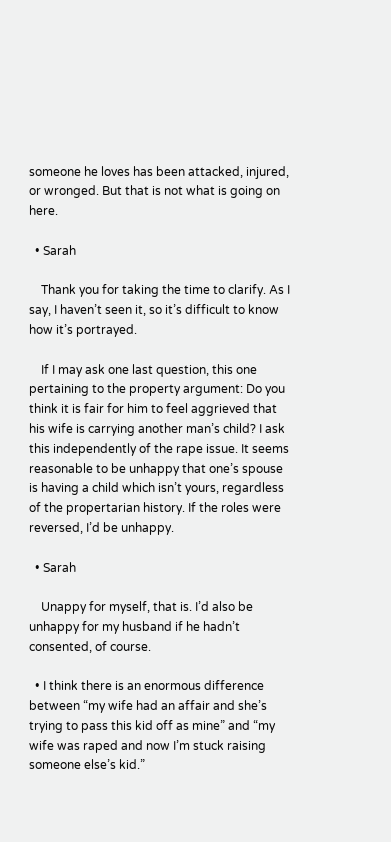someone he loves has been attacked, injured, or wronged. But that is not what is going on here.

  • Sarah

    Thank you for taking the time to clarify. As I say, I haven’t seen it, so it’s difficult to know how it’s portrayed.

    If I may ask one last question, this one pertaining to the property argument: Do you think it is fair for him to feel aggrieved that his wife is carrying another man’s child? I ask this independently of the rape issue. It seems reasonable to be unhappy that one’s spouse is having a child which isn’t yours, regardless of the propertarian history. If the roles were reversed, I’d be unhappy.

  • Sarah

    Unappy for myself, that is. I’d also be unhappy for my husband if he hadn’t consented, of course.

  • I think there is an enormous difference between “my wife had an affair and she’s trying to pass this kid off as mine” and “my wife was raped and now I’m stuck raising someone else’s kid.”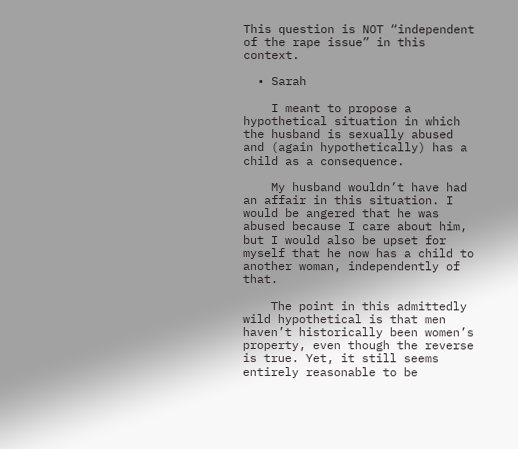This question is NOT “independent of the rape issue” in this context.

  • Sarah

    I meant to propose a hypothetical situation in which the husband is sexually abused and (again hypothetically) has a child as a consequence.

    My husband wouldn’t have had an affair in this situation. I would be angered that he was abused because I care about him, but I would also be upset for myself that he now has a child to another woman, independently of that.

    The point in this admittedly wild hypothetical is that men haven’t historically been women’s property, even though the reverse is true. Yet, it still seems entirely reasonable to be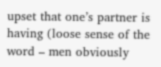upset that one’s partner is having (loose sense of the word – men obviously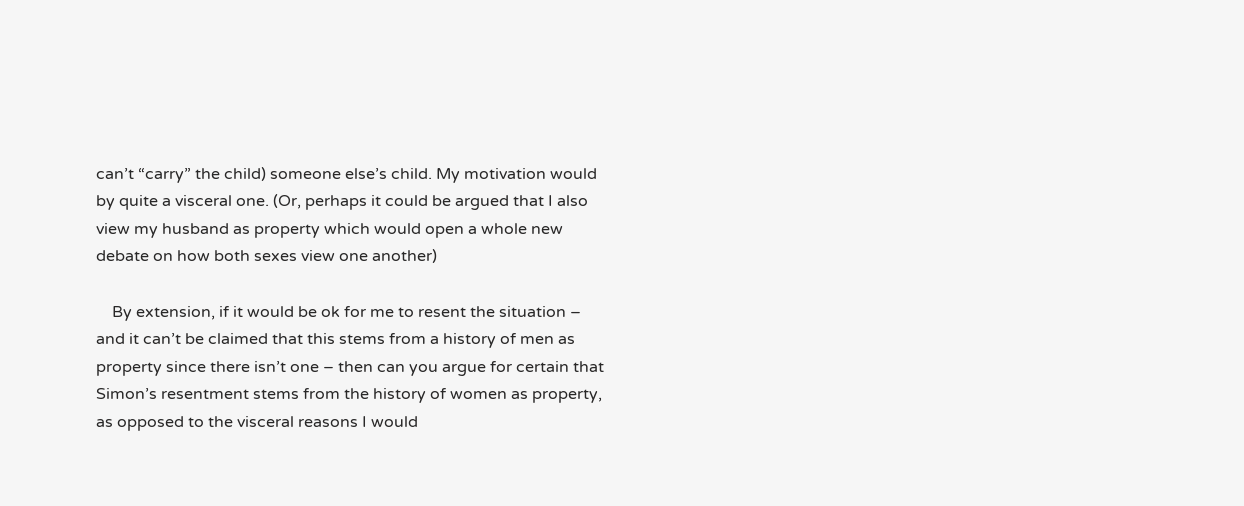can’t “carry” the child) someone else’s child. My motivation would by quite a visceral one. (Or, perhaps it could be argued that I also view my husband as property which would open a whole new debate on how both sexes view one another)

    By extension, if it would be ok for me to resent the situation – and it can’t be claimed that this stems from a history of men as property since there isn’t one – then can you argue for certain that Simon’s resentment stems from the history of women as property, as opposed to the visceral reasons I would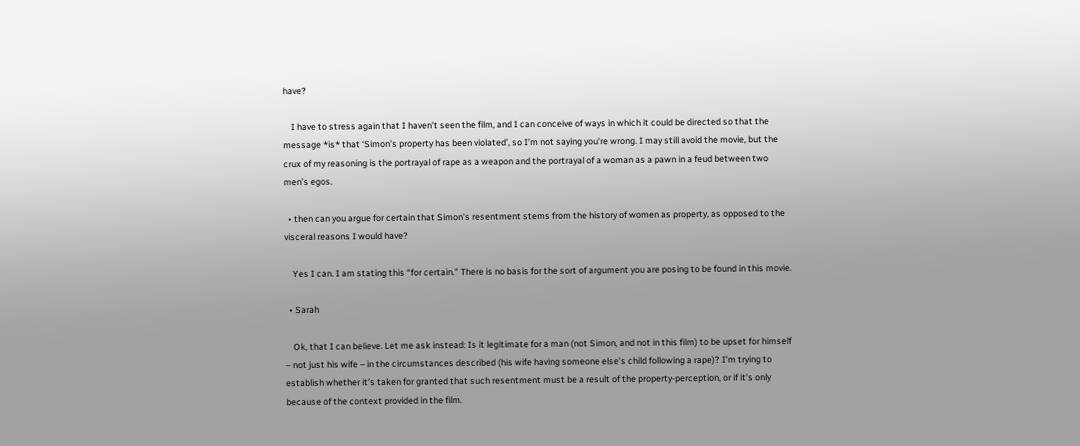have?

    I have to stress again that I haven’t seen the film, and I can conceive of ways in which it could be directed so that the message *is* that ‘Simon’s property has been violated’, so I’m not saying you’re wrong. I may still avoid the movie, but the crux of my reasoning is the portrayal of rape as a weapon and the portrayal of a woman as a pawn in a feud between two men’s egos.

  • then can you argue for certain that Simon’s resentment stems from the history of women as property, as opposed to the visceral reasons I would have?

    Yes I can. I am stating this “for certain.” There is no basis for the sort of argument you are posing to be found in this movie.

  • Sarah

    Ok, that I can believe. Let me ask instead: Is it legitimate for a man (not Simon, and not in this film) to be upset for himself – not just his wife – in the circumstances described (his wife having someone else’s child following a rape)? I’m trying to establish whether it’s taken for granted that such resentment must be a result of the property-perception, or if it’s only because of the context provided in the film.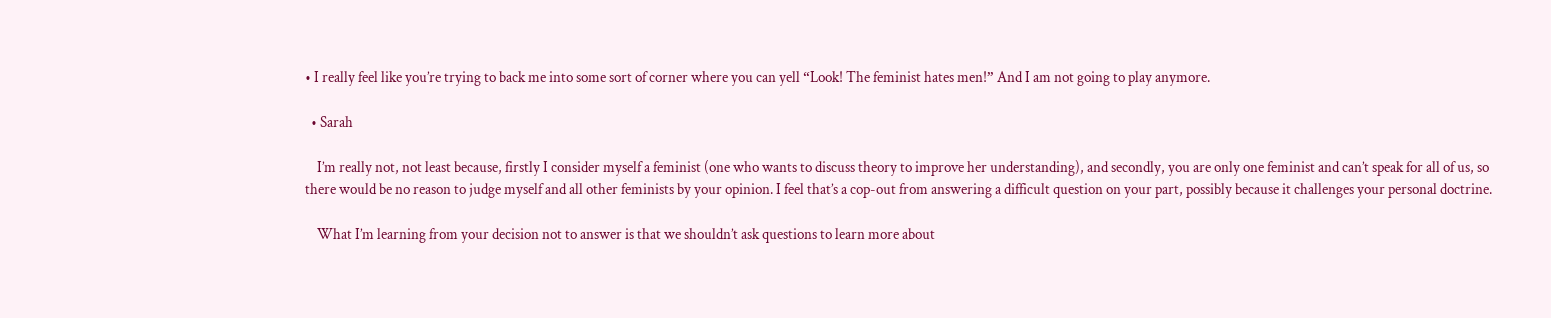• I really feel like you’re trying to back me into some sort of corner where you can yell “Look! The feminist hates men!” And I am not going to play anymore.

  • Sarah

    I’m really not, not least because, firstly I consider myself a feminist (one who wants to discuss theory to improve her understanding), and secondly, you are only one feminist and can’t speak for all of us, so there would be no reason to judge myself and all other feminists by your opinion. I feel that’s a cop-out from answering a difficult question on your part, possibly because it challenges your personal doctrine.

    What I’m learning from your decision not to answer is that we shouldn’t ask questions to learn more about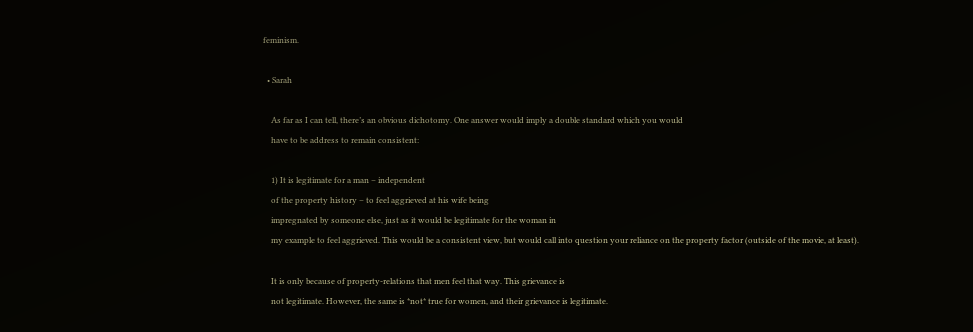feminism.

  • Sarah

    As far as I can tell, there’s an obvious dichotomy. One answer would imply a double standard which you would
    have to be address to remain consistent:

    1) It is legitimate for a man – independent
    of the property history – to feel aggrieved at his wife being
    impregnated by someone else, just as it would be legitimate for the woman in
    my example to feel aggrieved. This would be a consistent view, but would call into question your reliance on the property factor (outside of the movie, at least).

    It is only because of property-relations that men feel that way. This grievance is
    not legitimate. However, the same is *not* true for women, and their grievance is legitimate.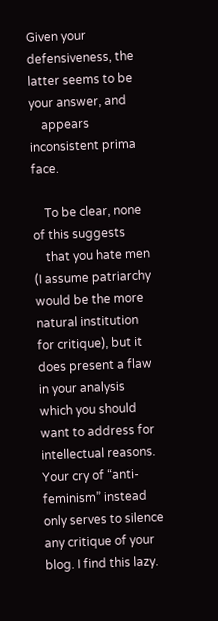Given your defensiveness, the latter seems to be your answer, and
    appears inconsistent prima face.

    To be clear, none of this suggests
    that you hate men (I assume patriarchy would be the more natural institution for critique), but it does present a flaw in your analysis which you should want to address for intellectual reasons. Your cry of “anti-feminism” instead only serves to silence any critique of your blog. I find this lazy.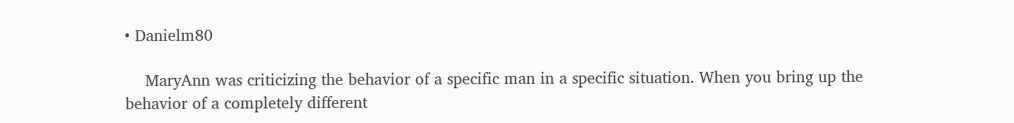• Danielm80

    MaryAnn was criticizing the behavior of a specific man in a specific situation. When you bring up the behavior of a completely different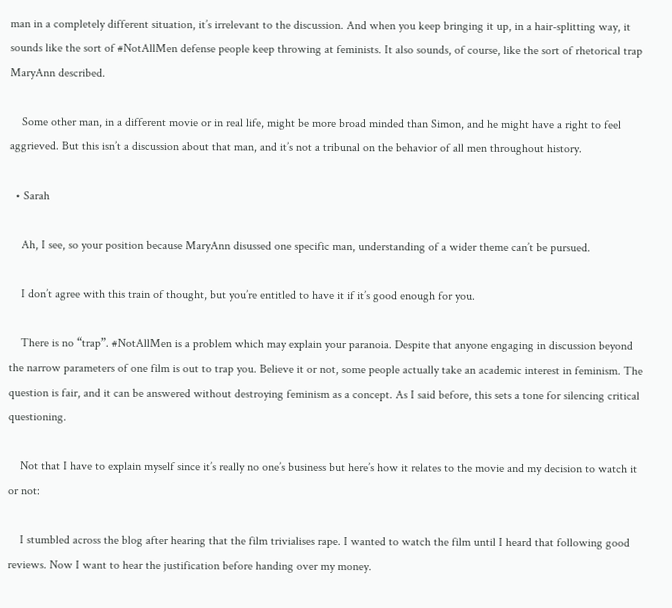man in a completely different situation, it’s irrelevant to the discussion. And when you keep bringing it up, in a hair-splitting way, it sounds like the sort of #NotAllMen defense people keep throwing at feminists. It also sounds, of course, like the sort of rhetorical trap MaryAnn described.

    Some other man, in a different movie or in real life, might be more broad minded than Simon, and he might have a right to feel aggrieved. But this isn’t a discussion about that man, and it’s not a tribunal on the behavior of all men throughout history.

  • Sarah

    Ah, I see, so your position because MaryAnn disussed one specific man, understanding of a wider theme can’t be pursued.

    I don’t agree with this train of thought, but you’re entitled to have it if it’s good enough for you.

    There is no “trap”. #NotAllMen is a problem which may explain your paranoia. Despite that anyone engaging in discussion beyond the narrow parameters of one film is out to trap you. Believe it or not, some people actually take an academic interest in feminism. The question is fair, and it can be answered without destroying feminism as a concept. As I said before, this sets a tone for silencing critical questioning.

    Not that I have to explain myself since it’s really no one’s business but here’s how it relates to the movie and my decision to watch it or not:

    I stumbled across the blog after hearing that the film trivialises rape. I wanted to watch the film until I heard that following good reviews. Now I want to hear the justification before handing over my money.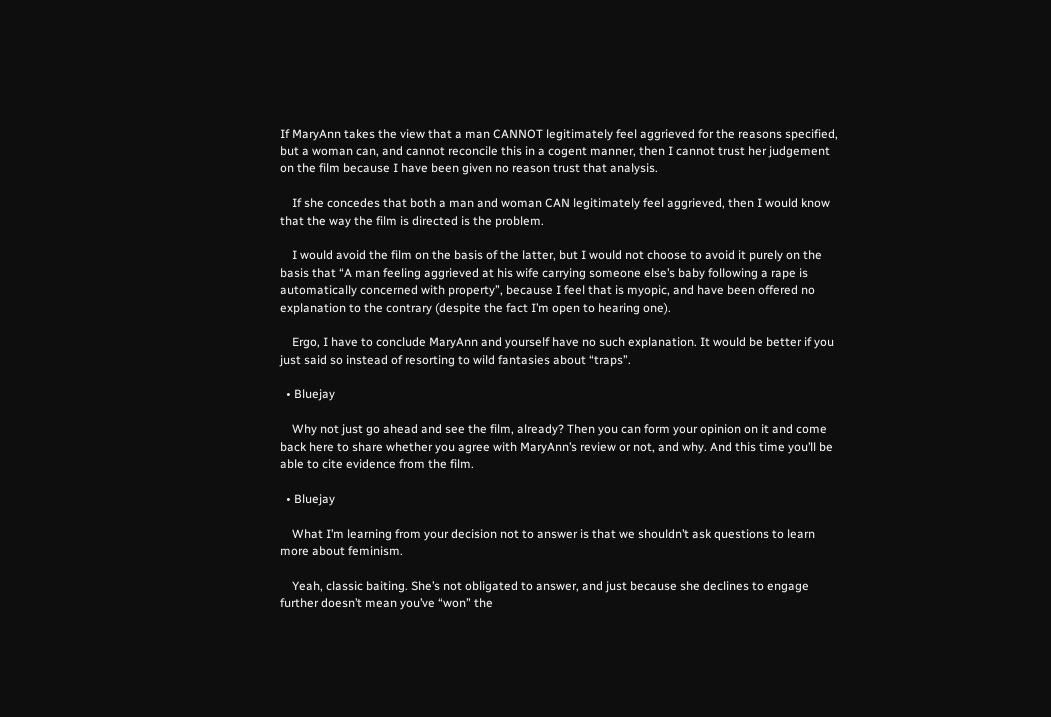If MaryAnn takes the view that a man CANNOT legitimately feel aggrieved for the reasons specified, but a woman can, and cannot reconcile this in a cogent manner, then I cannot trust her judgement on the film because I have been given no reason trust that analysis.

    If she concedes that both a man and woman CAN legitimately feel aggrieved, then I would know that the way the film is directed is the problem.

    I would avoid the film on the basis of the latter, but I would not choose to avoid it purely on the basis that “A man feeling aggrieved at his wife carrying someone else’s baby following a rape is automatically concerned with property”, because I feel that is myopic, and have been offered no explanation to the contrary (despite the fact I’m open to hearing one).

    Ergo, I have to conclude MaryAnn and yourself have no such explanation. It would be better if you just said so instead of resorting to wild fantasies about “traps”.

  • Bluejay

    Why not just go ahead and see the film, already? Then you can form your opinion on it and come back here to share whether you agree with MaryAnn’s review or not, and why. And this time you’ll be able to cite evidence from the film.

  • Bluejay

    What I’m learning from your decision not to answer is that we shouldn’t ask questions to learn more about feminism.

    Yeah, classic baiting. She’s not obligated to answer, and just because she declines to engage further doesn’t mean you’ve “won” the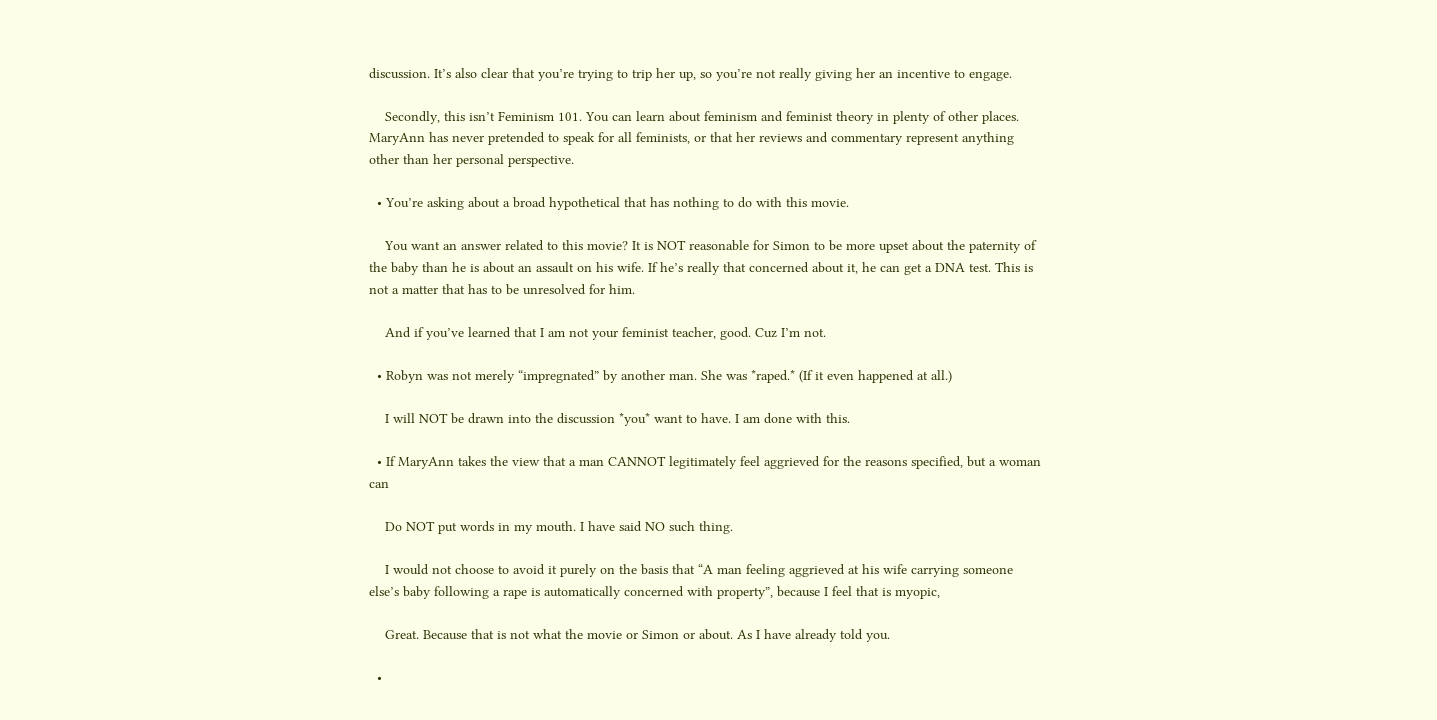discussion. It’s also clear that you’re trying to trip her up, so you’re not really giving her an incentive to engage.

    Secondly, this isn’t Feminism 101. You can learn about feminism and feminist theory in plenty of other places. MaryAnn has never pretended to speak for all feminists, or that her reviews and commentary represent anything other than her personal perspective.

  • You’re asking about a broad hypothetical that has nothing to do with this movie.

    You want an answer related to this movie? It is NOT reasonable for Simon to be more upset about the paternity of the baby than he is about an assault on his wife. If he’s really that concerned about it, he can get a DNA test. This is not a matter that has to be unresolved for him.

    And if you’ve learned that I am not your feminist teacher, good. Cuz I’m not.

  • Robyn was not merely “impregnated” by another man. She was *raped.* (If it even happened at all.)

    I will NOT be drawn into the discussion *you* want to have. I am done with this.

  • If MaryAnn takes the view that a man CANNOT legitimately feel aggrieved for the reasons specified, but a woman can

    Do NOT put words in my mouth. I have said NO such thing.

    I would not choose to avoid it purely on the basis that “A man feeling aggrieved at his wife carrying someone else’s baby following a rape is automatically concerned with property”, because I feel that is myopic,

    Great. Because that is not what the movie or Simon or about. As I have already told you.

  •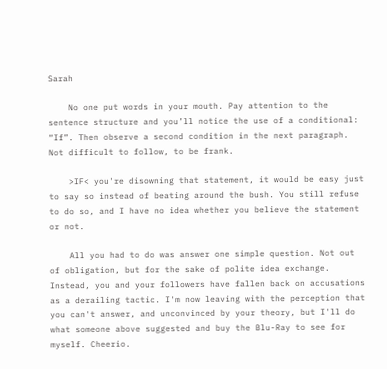Sarah

    No one put words in your mouth. Pay attention to the sentence structure and you’ll notice the use of a conditional: “If”. Then observe a second condition in the next paragraph. Not difficult to follow, to be frank.

    >IF< you're disowning that statement, it would be easy just to say so instead of beating around the bush. You still refuse to do so, and I have no idea whether you believe the statement or not.

    All you had to do was answer one simple question. Not out of obligation, but for the sake of polite idea exchange. Instead, you and your followers have fallen back on accusations as a derailing tactic. I'm now leaving with the perception that you can't answer, and unconvinced by your theory, but I'll do what someone above suggested and buy the Blu-Ray to see for myself. Cheerio.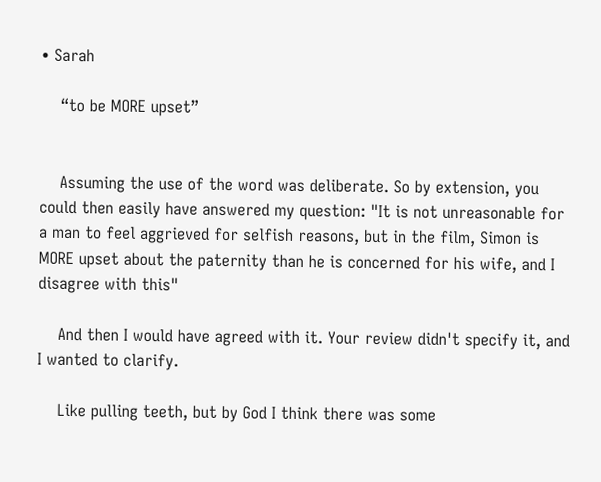• Sarah

    “to be MORE upset”


    Assuming the use of the word was deliberate. So by extension, you could then easily have answered my question: "It is not unreasonable for a man to feel aggrieved for selfish reasons, but in the film, Simon is MORE upset about the paternity than he is concerned for his wife, and I disagree with this"

    And then I would have agreed with it. Your review didn't specify it, and I wanted to clarify.

    Like pulling teeth, but by God I think there was some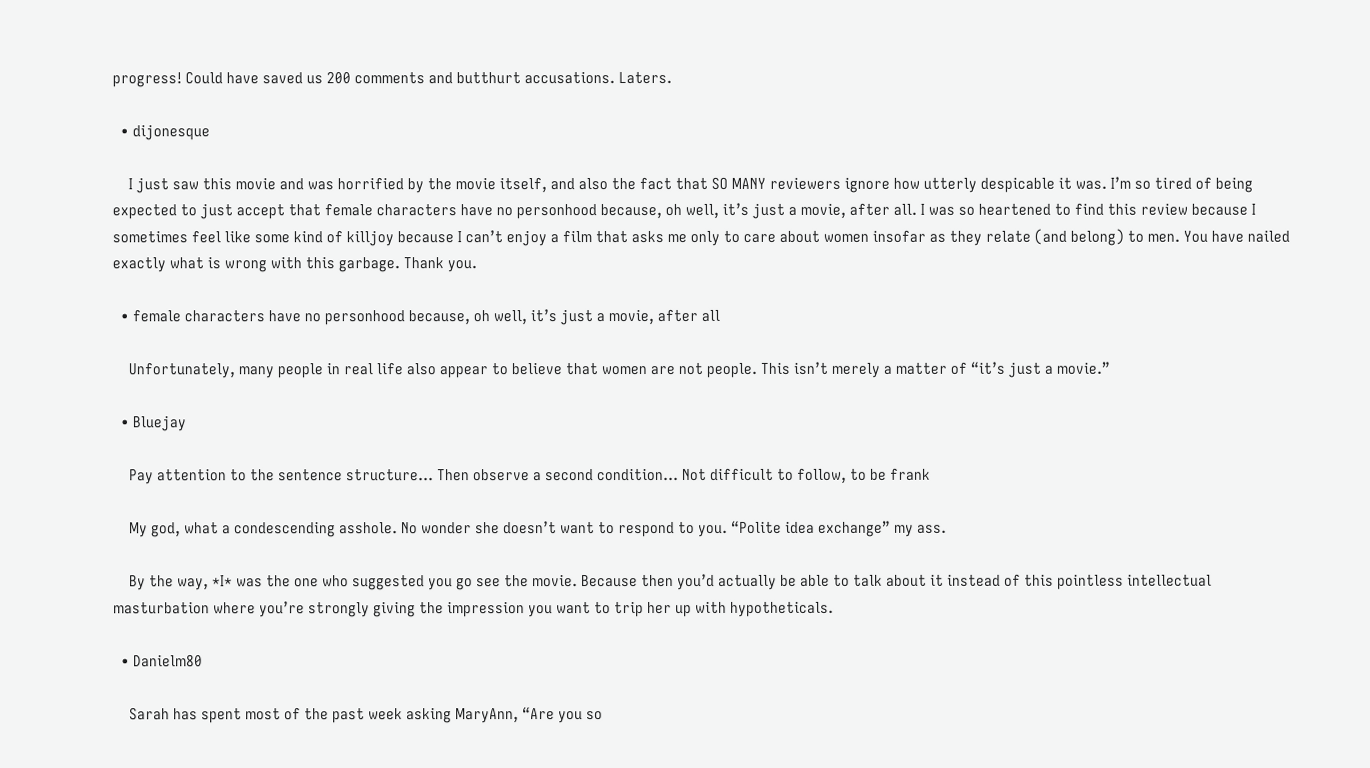progress! Could have saved us 200 comments and butthurt accusations. Laters.

  • dijonesque

    I just saw this movie and was horrified by the movie itself, and also the fact that SO MANY reviewers ignore how utterly despicable it was. I’m so tired of being expected to just accept that female characters have no personhood because, oh well, it’s just a movie, after all. I was so heartened to find this review because I sometimes feel like some kind of killjoy because I can’t enjoy a film that asks me only to care about women insofar as they relate (and belong) to men. You have nailed exactly what is wrong with this garbage. Thank you.

  • female characters have no personhood because, oh well, it’s just a movie, after all

    Unfortunately, many people in real life also appear to believe that women are not people. This isn’t merely a matter of “it’s just a movie.”

  • Bluejay

    Pay attention to the sentence structure… Then observe a second condition… Not difficult to follow, to be frank

    My god, what a condescending asshole. No wonder she doesn’t want to respond to you. “Polite idea exchange” my ass.

    By the way, *I* was the one who suggested you go see the movie. Because then you’d actually be able to talk about it instead of this pointless intellectual masturbation where you’re strongly giving the impression you want to trip her up with hypotheticals.

  • Danielm80

    Sarah has spent most of the past week asking MaryAnn, “Are you so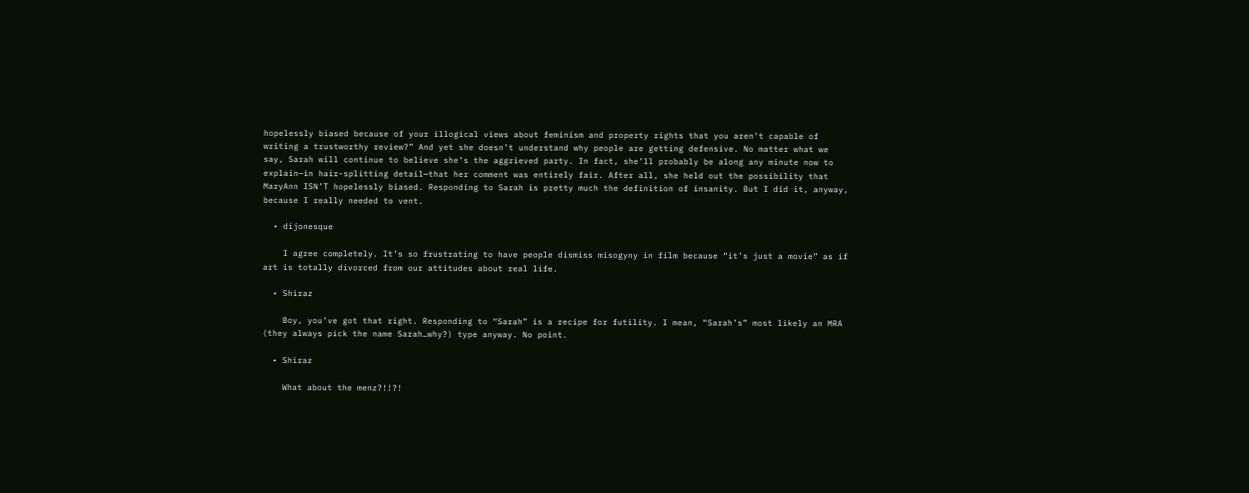hopelessly biased because of your illogical views about feminism and property rights that you aren’t capable of writing a trustworthy review?” And yet she doesn’t understand why people are getting defensive. No matter what we say, Sarah will continue to believe she’s the aggrieved party. In fact, she’ll probably be along any minute now to explain—in hair-splitting detail—that her comment was entirely fair. After all, she held out the possibility that MaryAnn ISN’T hopelessly biased. Responding to Sarah is pretty much the definition of insanity. But I did it, anyway, because I really needed to vent.

  • dijonesque

    I agree completely. It’s so frustrating to have people dismiss misogyny in film because “it’s just a movie” as if art is totally divorced from our attitudes about real life.

  • Shiraz

    Boy, you’ve got that right. Responding to “Sarah” is a recipe for futility. I mean, “Sarah’s” most likely an MRA (they always pick the name Sarah…why?) type anyway. No point.

  • Shiraz

    What about the menz?!!?!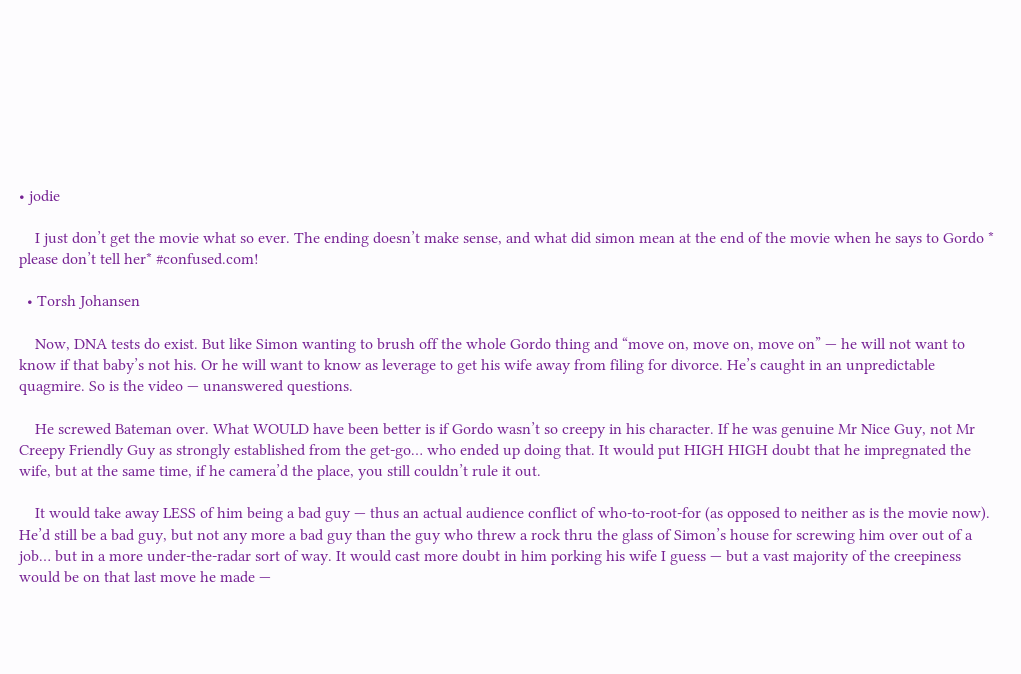• jodie

    I just don’t get the movie what so ever. The ending doesn’t make sense, and what did simon mean at the end of the movie when he says to Gordo * please don’t tell her* #confused.com!

  • Torsh Johansen

    Now, DNA tests do exist. But like Simon wanting to brush off the whole Gordo thing and “move on, move on, move on” — he will not want to know if that baby’s not his. Or he will want to know as leverage to get his wife away from filing for divorce. He’s caught in an unpredictable quagmire. So is the video — unanswered questions.

    He screwed Bateman over. What WOULD have been better is if Gordo wasn’t so creepy in his character. If he was genuine Mr Nice Guy, not Mr Creepy Friendly Guy as strongly established from the get-go… who ended up doing that. It would put HIGH HIGH doubt that he impregnated the wife, but at the same time, if he camera’d the place, you still couldn’t rule it out.

    It would take away LESS of him being a bad guy — thus an actual audience conflict of who-to-root-for (as opposed to neither as is the movie now). He’d still be a bad guy, but not any more a bad guy than the guy who threw a rock thru the glass of Simon’s house for screwing him over out of a job… but in a more under-the-radar sort of way. It would cast more doubt in him porking his wife I guess — but a vast majority of the creepiness would be on that last move he made —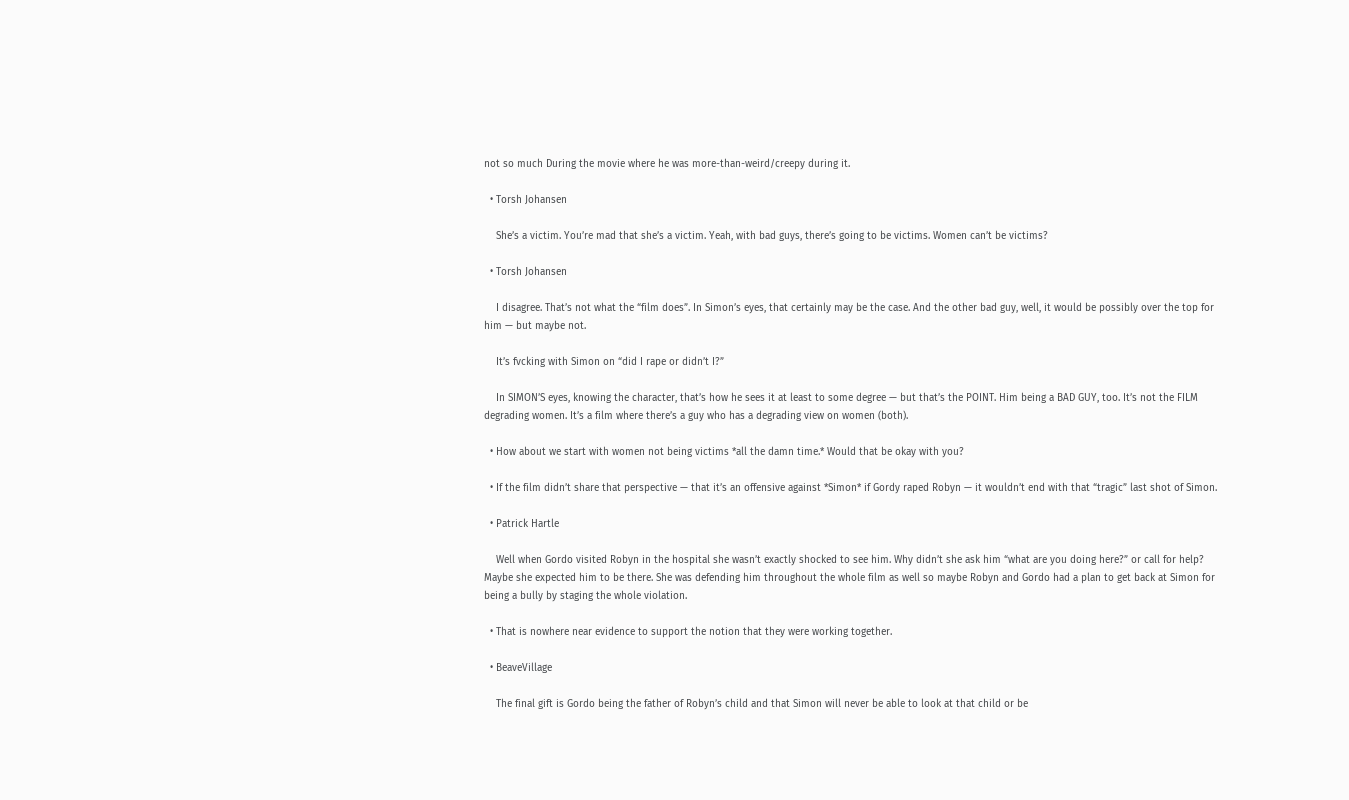not so much During the movie where he was more-than-weird/creepy during it.

  • Torsh Johansen

    She’s a victim. You’re mad that she’s a victim. Yeah, with bad guys, there’s going to be victims. Women can’t be victims?

  • Torsh Johansen

    I disagree. That’s not what the “film does”. In Simon’s eyes, that certainly may be the case. And the other bad guy, well, it would be possibly over the top for him — but maybe not.

    It’s fvcking with Simon on “did I rape or didn’t I?”

    In SIMON’S eyes, knowing the character, that’s how he sees it at least to some degree — but that’s the POINT. Him being a BAD GUY, too. It’s not the FILM degrading women. It’s a film where there’s a guy who has a degrading view on women (both).

  • How about we start with women not being victims *all the damn time.* Would that be okay with you?

  • If the film didn’t share that perspective — that it’s an offensive against *Simon* if Gordy raped Robyn — it wouldn’t end with that “tragic” last shot of Simon.

  • Patrick Hartle

    Well when Gordo visited Robyn in the hospital she wasn’t exactly shocked to see him. Why didn’t she ask him “what are you doing here?” or call for help? Maybe she expected him to be there. She was defending him throughout the whole film as well so maybe Robyn and Gordo had a plan to get back at Simon for being a bully by staging the whole violation.

  • That is nowhere near evidence to support the notion that they were working together.

  • BeaveVillage

    The final gift is Gordo being the father of Robyn’s child and that Simon will never be able to look at that child or be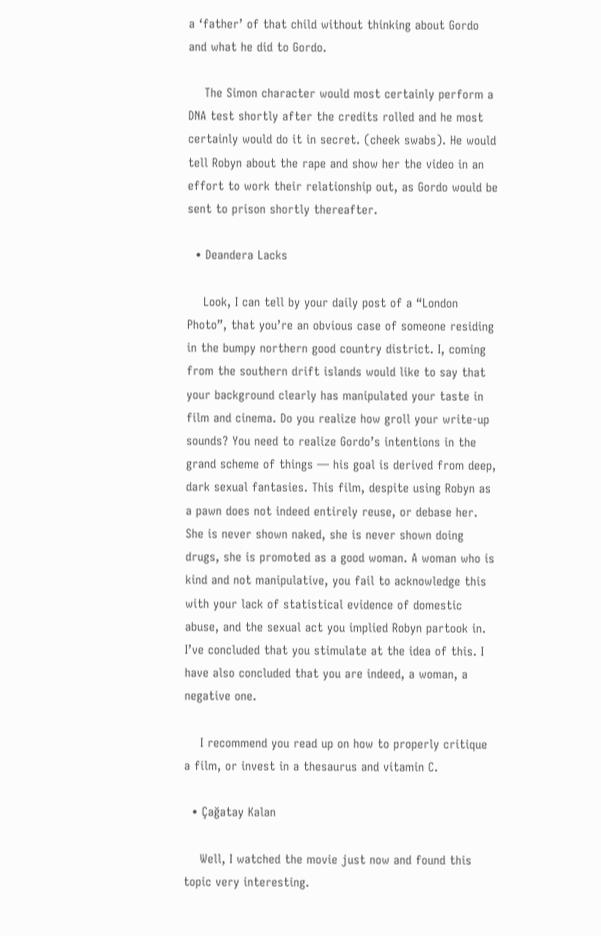a ‘father’ of that child without thinking about Gordo and what he did to Gordo.

    The Simon character would most certainly perform a DNA test shortly after the credits rolled and he most certainly would do it in secret. (cheek swabs). He would tell Robyn about the rape and show her the video in an effort to work their relationship out, as Gordo would be sent to prison shortly thereafter.

  • Deandera Lacks

    Look, I can tell by your daily post of a “London Photo”, that you’re an obvious case of someone residing in the bumpy northern good country district. I, coming from the southern drift islands would like to say that your background clearly has manipulated your taste in film and cinema. Do you realize how groll your write-up sounds? You need to realize Gordo’s intentions in the grand scheme of things — his goal is derived from deep, dark sexual fantasies. This film, despite using Robyn as a pawn does not indeed entirely reuse, or debase her. She is never shown naked, she is never shown doing drugs, she is promoted as a good woman. A woman who is kind and not manipulative, you fail to acknowledge this with your lack of statistical evidence of domestic abuse, and the sexual act you implied Robyn partook in. I’ve concluded that you stimulate at the idea of this. I have also concluded that you are indeed, a woman, a negative one.

    I recommend you read up on how to properly critique a film, or invest in a thesaurus and vitamin C.

  • Çağatay Kalan

    Well, I watched the movie just now and found this topic very interesting.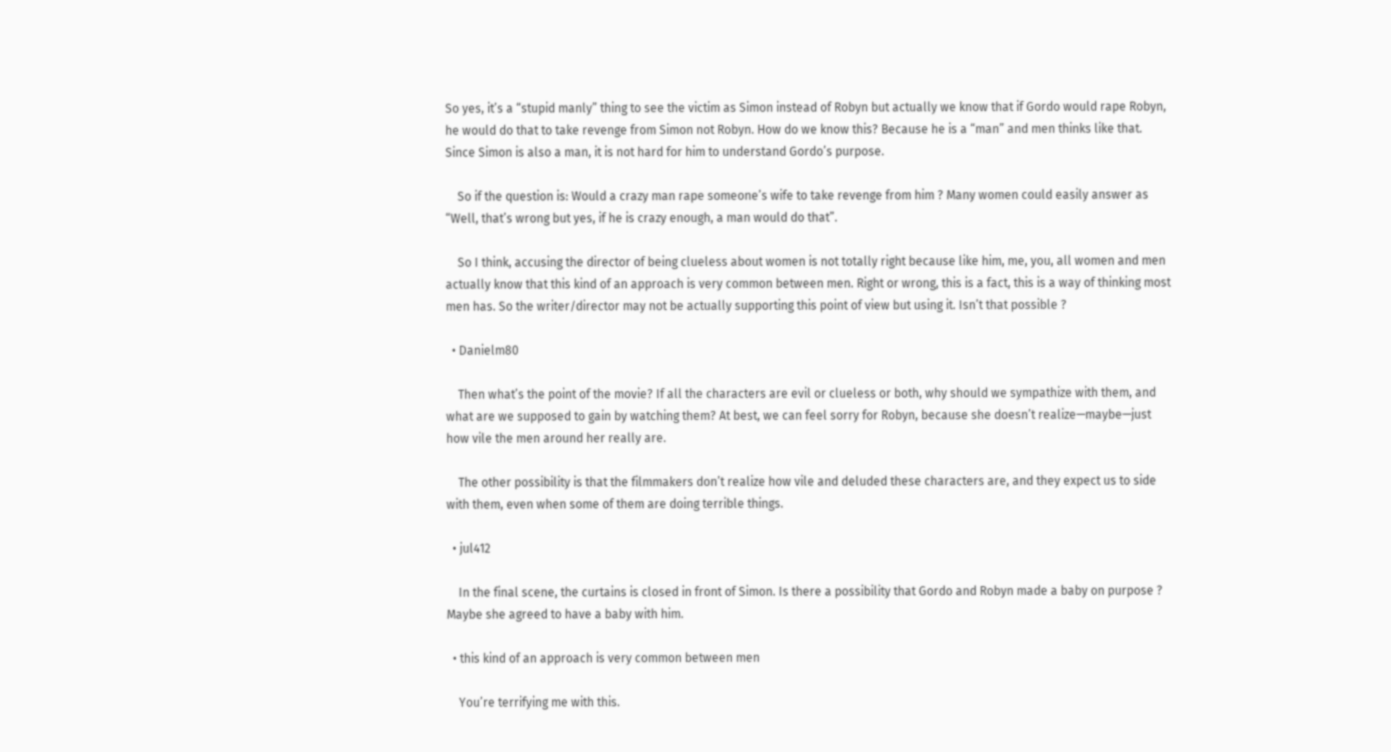So yes, it’s a “stupid manly” thing to see the victim as Simon instead of Robyn but actually we know that if Gordo would rape Robyn, he would do that to take revenge from Simon not Robyn. How do we know this? Because he is a “man” and men thinks like that. Since Simon is also a man, it is not hard for him to understand Gordo’s purpose.

    So if the question is: Would a crazy man rape someone’s wife to take revenge from him ? Many women could easily answer as “Well, that’s wrong but yes, if he is crazy enough, a man would do that”.

    So I think, accusing the director of being clueless about women is not totally right because like him, me, you, all women and men actually know that this kind of an approach is very common between men. Right or wrong, this is a fact, this is a way of thinking most men has. So the writer/director may not be actually supporting this point of view but using it. Isn’t that possible ?

  • Danielm80

    Then what’s the point of the movie? If all the characters are evil or clueless or both, why should we sympathize with them, and what are we supposed to gain by watching them? At best, we can feel sorry for Robyn, because she doesn’t realize—maybe—just how vile the men around her really are.

    The other possibility is that the filmmakers don’t realize how vile and deluded these characters are, and they expect us to side with them, even when some of them are doing terrible things.

  • jul412

    In the final scene, the curtains is closed in front of Simon. Is there a possibility that Gordo and Robyn made a baby on purpose ? Maybe she agreed to have a baby with him.

  • this kind of an approach is very common between men

    You’re terrifying me with this.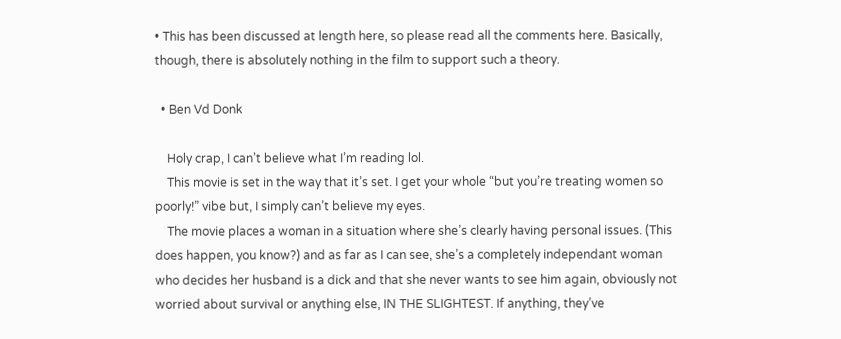• This has been discussed at length here, so please read all the comments here. Basically, though, there is absolutely nothing in the film to support such a theory.

  • Ben Vd Donk

    Holy crap, I can’t believe what I’m reading lol.
    This movie is set in the way that it’s set. I get your whole “but you’re treating women so poorly!” vibe but, I simply can’t believe my eyes.
    The movie places a woman in a situation where she’s clearly having personal issues. (This does happen, you know?) and as far as I can see, she’s a completely independant woman who decides her husband is a dick and that she never wants to see him again, obviously not worried about survival or anything else, IN THE SLIGHTEST. If anything, they’ve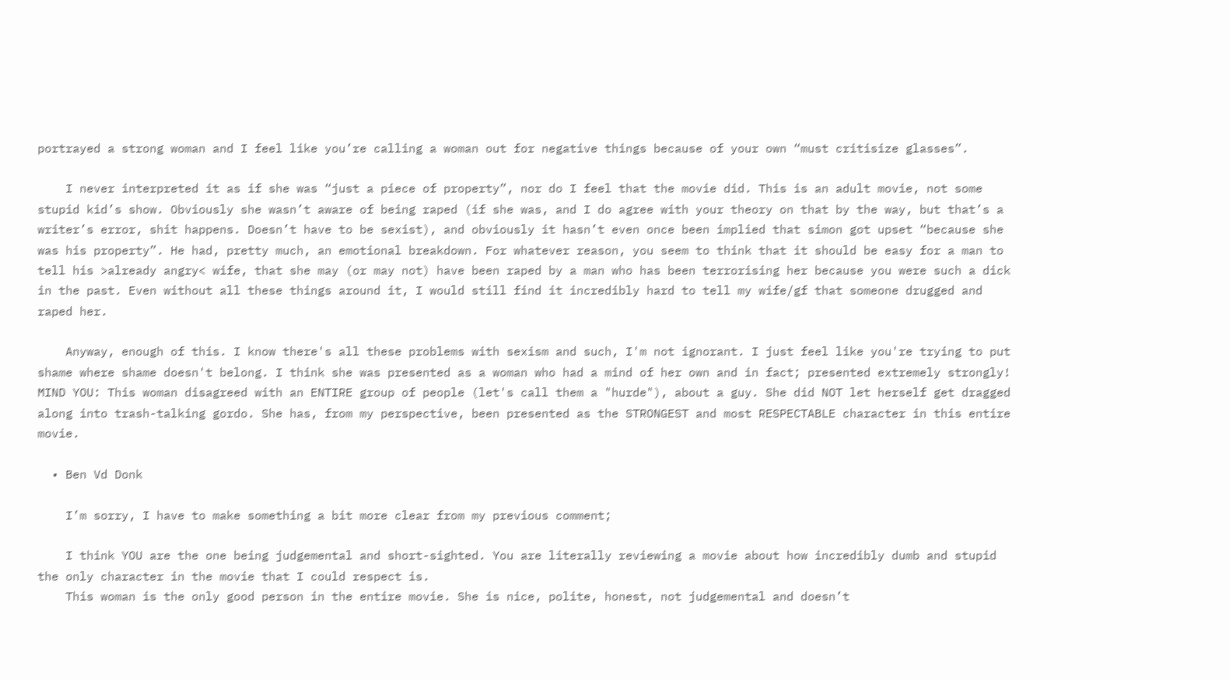portrayed a strong woman and I feel like you’re calling a woman out for negative things because of your own “must critisize glasses”.

    I never interpreted it as if she was “just a piece of property”, nor do I feel that the movie did. This is an adult movie, not some stupid kid’s show. Obviously she wasn’t aware of being raped (if she was, and I do agree with your theory on that by the way, but that’s a writer’s error, shit happens. Doesn’t have to be sexist), and obviously it hasn’t even once been implied that simon got upset “because she was his property”. He had, pretty much, an emotional breakdown. For whatever reason, you seem to think that it should be easy for a man to tell his >already angry< wife, that she may (or may not) have been raped by a man who has been terrorising her because you were such a dick in the past. Even without all these things around it, I would still find it incredibly hard to tell my wife/gf that someone drugged and raped her.

    Anyway, enough of this. I know there's all these problems with sexism and such, I'm not ignorant. I just feel like you're trying to put shame where shame doesn't belong. I think she was presented as a woman who had a mind of her own and in fact; presented extremely strongly! MIND YOU: This woman disagreed with an ENTIRE group of people (let's call them a "hurde"), about a guy. She did NOT let herself get dragged along into trash-talking gordo. She has, from my perspective, been presented as the STRONGEST and most RESPECTABLE character in this entire movie.

  • Ben Vd Donk

    I’m sorry, I have to make something a bit more clear from my previous comment;

    I think YOU are the one being judgemental and short-sighted. You are literally reviewing a movie about how incredibly dumb and stupid the only character in the movie that I could respect is.
    This woman is the only good person in the entire movie. She is nice, polite, honest, not judgemental and doesn’t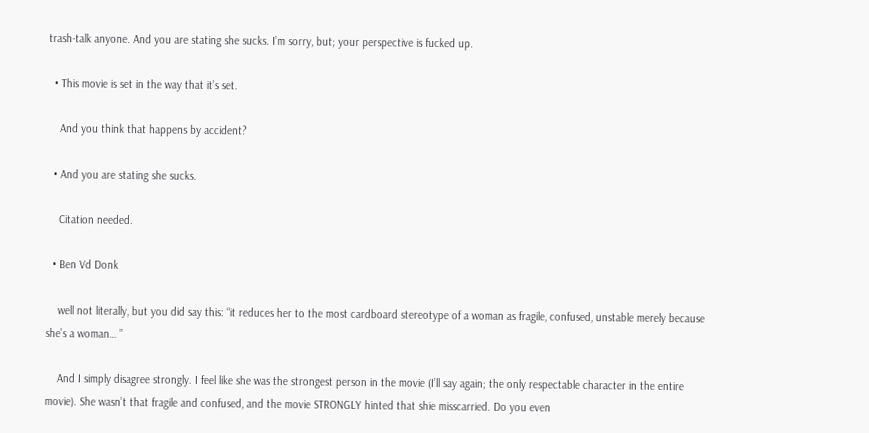trash-talk anyone. And you are stating she sucks. I’m sorry, but; your perspective is fucked up.

  • This movie is set in the way that it’s set.

    And you think that happens by accident?

  • And you are stating she sucks.

    Citation needed.

  • Ben Vd Donk

    well not literally, but you did say this: “it reduces her to the most cardboard stereotype of a woman as fragile, confused, unstable merely because she’s a woman… ”

    And I simply disagree strongly. I feel like she was the strongest person in the movie (I’ll say again; the only respectable character in the entire movie). She wasn’t that fragile and confused, and the movie STRONGLY hinted that shie misscarried. Do you even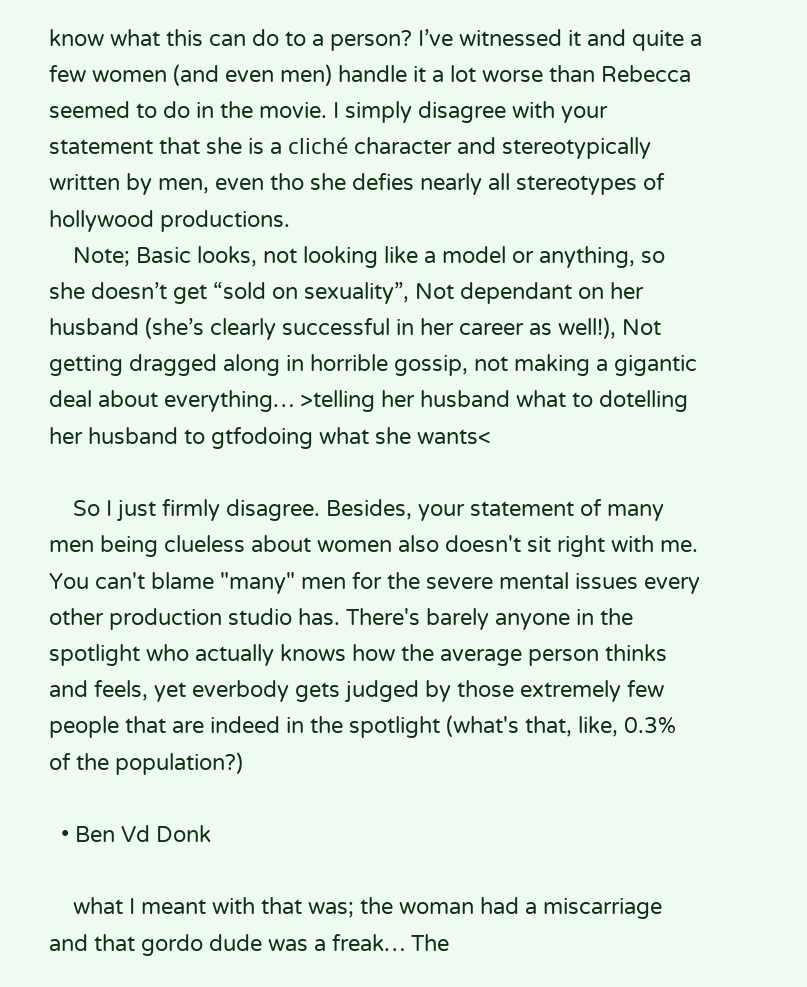know what this can do to a person? I’ve witnessed it and quite a few women (and even men) handle it a lot worse than Rebecca seemed to do in the movie. I simply disagree with your statement that she is a cliché character and stereotypically written by men, even tho she defies nearly all stereotypes of hollywood productions.
    Note; Basic looks, not looking like a model or anything, so she doesn’t get “sold on sexuality”, Not dependant on her husband (she’s clearly successful in her career as well!), Not getting dragged along in horrible gossip, not making a gigantic deal about everything… >telling her husband what to dotelling her husband to gtfodoing what she wants<

    So I just firmly disagree. Besides, your statement of many men being clueless about women also doesn't sit right with me. You can't blame "many" men for the severe mental issues every other production studio has. There's barely anyone in the spotlight who actually knows how the average person thinks and feels, yet everbody gets judged by those extremely few people that are indeed in the spotlight (what's that, like, 0.3% of the population?)

  • Ben Vd Donk

    what I meant with that was; the woman had a miscarriage and that gordo dude was a freak… The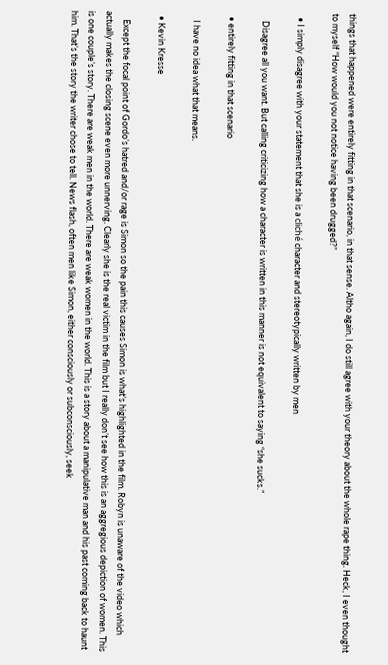things that happened were entirely fitting in that scenario, in that sense. Altho again, I do still agree with your theory about the whole rape thing. Heck, I even thought to myself “How would you not notice having been drugged?”

  • I simply disagree with your statement that she is a cliché character and stereotypically written by men

    Disagree all you want. But calling criticizing how a character is written in this manner is not equivalent to saying “she sucks.”

  • entirely fitting in that scenario

    I have no idea what that means.

  • Kevin Kresse

    Except the focal point of Gordo’s hatred and/or rage is Simon so the pain this causes Simon is what’s highlighted in the film. Robyn is unaware of the video which actually makes the closing scene even more unnerving. Clearly she is the real victim in the film but I really don’t see how this is an aggregious depiction of women. This is one couple’s story. There are weak men in the world. There are weak women in the world. This is a story about a manipulative man and his past coming back to haunt him. That’s the story the writer chose to tell. News flash, often men like Simon, either consciously or subconsciously, seek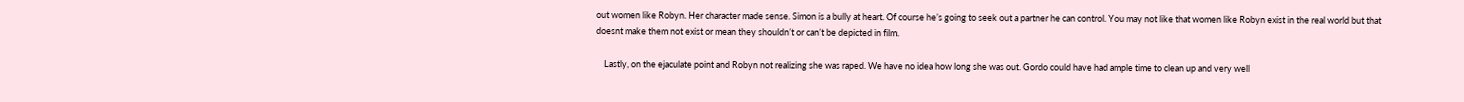out women like Robyn. Her character made sense. Simon is a bully at heart. Of course he’s going to seek out a partner he can control. You may not like that women like Robyn exist in the real world but that doesnt make them not exist or mean they shouldn’t or can’t be depicted in film.

    Lastly, on the ejaculate point and Robyn not realizing she was raped. We have no idea how long she was out. Gordo could have had ample time to clean up and very well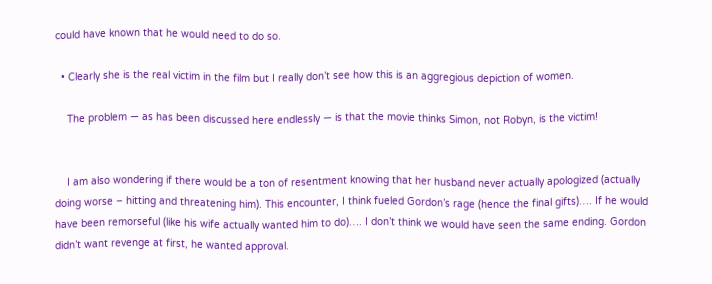could have known that he would need to do so.

  • Clearly she is the real victim in the film but I really don’t see how this is an aggregious depiction of women.

    The problem — as has been discussed here endlessly — is that the movie thinks Simon, not Robyn, is the victim!


    I am also wondering if there would be a ton of resentment knowing that her husband never actually apologized (actually doing worse – hitting and threatening him). This encounter, I think fueled Gordon’s rage (hence the final gifts)…. If he would have been remorseful (like his wife actually wanted him to do)…. I don’t think we would have seen the same ending. Gordon didn’t want revenge at first, he wanted approval.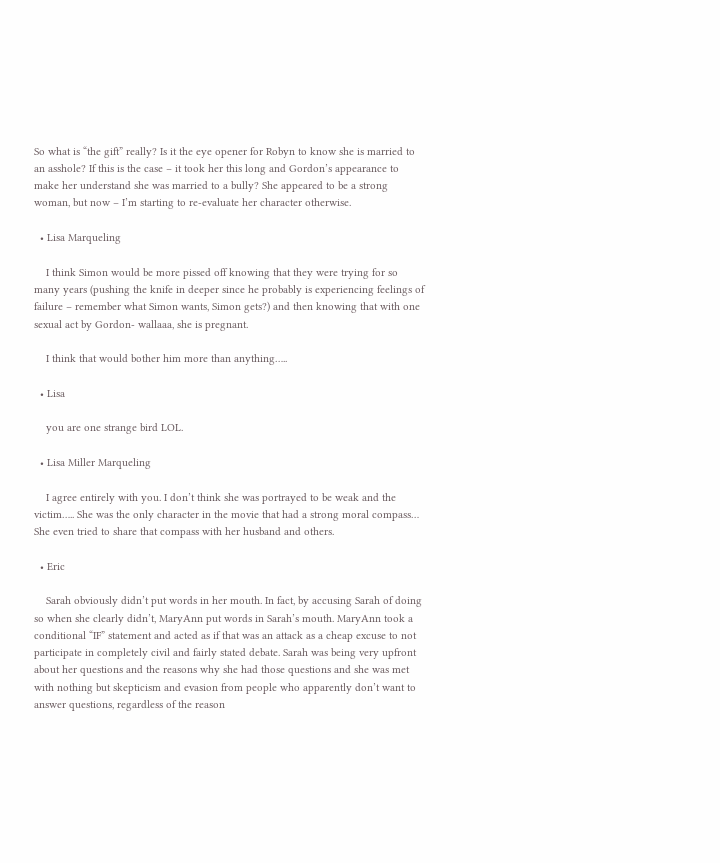So what is “the gift” really? Is it the eye opener for Robyn to know she is married to an asshole? If this is the case – it took her this long and Gordon’s appearance to make her understand she was married to a bully? She appeared to be a strong woman, but now – I’m starting to re-evaluate her character otherwise.

  • Lisa Marqueling

    I think Simon would be more pissed off knowing that they were trying for so many years (pushing the knife in deeper since he probably is experiencing feelings of failure – remember what Simon wants, Simon gets?) and then knowing that with one sexual act by Gordon- wallaaa, she is pregnant.

    I think that would bother him more than anything…..

  • Lisa

    you are one strange bird LOL.

  • Lisa Miller Marqueling

    I agree entirely with you. I don’t think she was portrayed to be weak and the victim….. She was the only character in the movie that had a strong moral compass… She even tried to share that compass with her husband and others.

  • Eric

    Sarah obviously didn’t put words in her mouth. In fact, by accusing Sarah of doing so when she clearly didn’t, MaryAnn put words in Sarah’s mouth. MaryAnn took a conditional “IF” statement and acted as if that was an attack as a cheap excuse to not participate in completely civil and fairly stated debate. Sarah was being very upfront about her questions and the reasons why she had those questions and she was met with nothing but skepticism and evasion from people who apparently don’t want to answer questions, regardless of the reason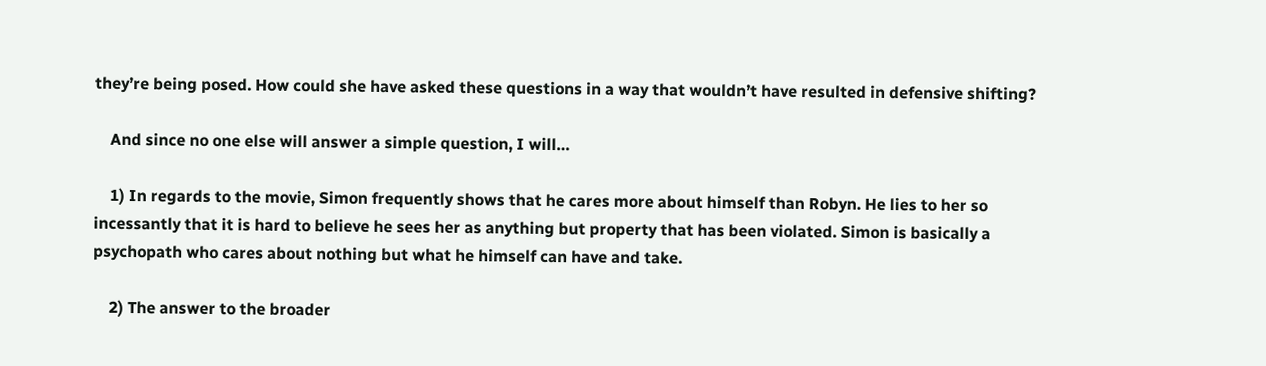they’re being posed. How could she have asked these questions in a way that wouldn’t have resulted in defensive shifting?

    And since no one else will answer a simple question, I will…

    1) In regards to the movie, Simon frequently shows that he cares more about himself than Robyn. He lies to her so incessantly that it is hard to believe he sees her as anything but property that has been violated. Simon is basically a psychopath who cares about nothing but what he himself can have and take.

    2) The answer to the broader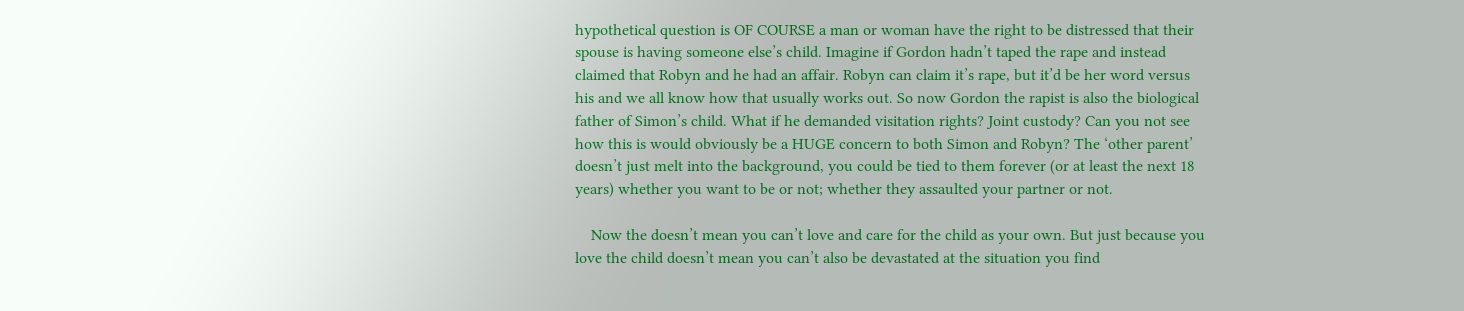hypothetical question is OF COURSE a man or woman have the right to be distressed that their spouse is having someone else’s child. Imagine if Gordon hadn’t taped the rape and instead claimed that Robyn and he had an affair. Robyn can claim it’s rape, but it’d be her word versus his and we all know how that usually works out. So now Gordon the rapist is also the biological father of Simon’s child. What if he demanded visitation rights? Joint custody? Can you not see how this is would obviously be a HUGE concern to both Simon and Robyn? The ‘other parent’ doesn’t just melt into the background, you could be tied to them forever (or at least the next 18 years) whether you want to be or not; whether they assaulted your partner or not.

    Now the doesn’t mean you can’t love and care for the child as your own. But just because you love the child doesn’t mean you can’t also be devastated at the situation you find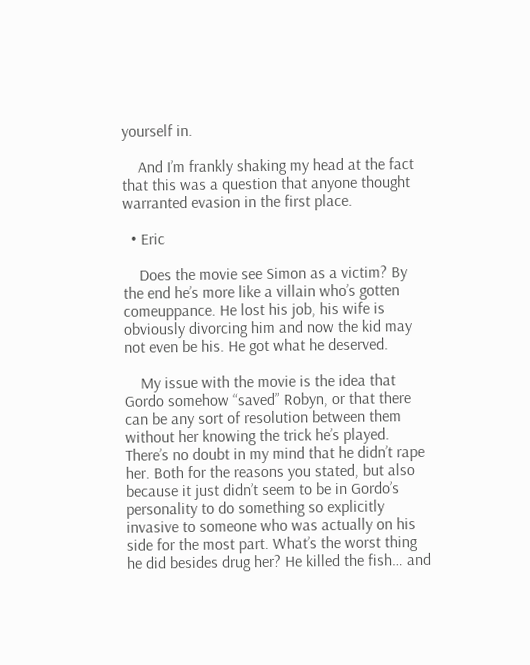yourself in.

    And I’m frankly shaking my head at the fact that this was a question that anyone thought warranted evasion in the first place.

  • Eric

    Does the movie see Simon as a victim? By the end he’s more like a villain who’s gotten comeuppance. He lost his job, his wife is obviously divorcing him and now the kid may not even be his. He got what he deserved.

    My issue with the movie is the idea that Gordo somehow “saved” Robyn, or that there can be any sort of resolution between them without her knowing the trick he’s played. There’s no doubt in my mind that he didn’t rape her. Both for the reasons you stated, but also because it just didn’t seem to be in Gordo’s personality to do something so explicitly invasive to someone who was actually on his side for the most part. What’s the worst thing he did besides drug her? He killed the fish… and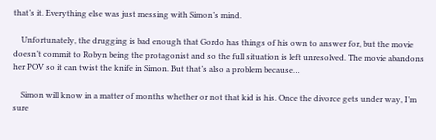that’s it. Everything else was just messing with Simon’s mind.

    Unfortunately, the drugging is bad enough that Gordo has things of his own to answer for, but the movie doesn’t commit to Robyn being the protagonist and so the full situation is left unresolved. The movie abandons her POV so it can twist the knife in Simon. But that’s also a problem because…

    Simon will know in a matter of months whether or not that kid is his. Once the divorce gets under way, I’m sure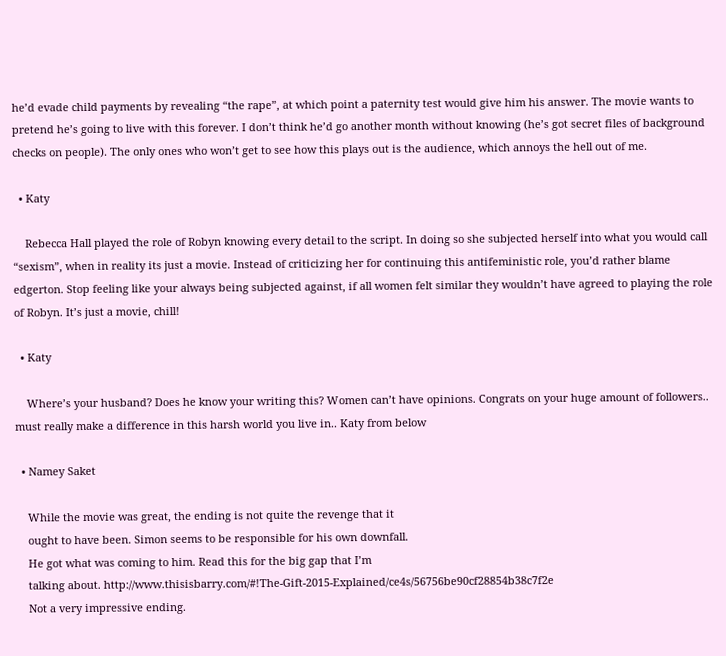he’d evade child payments by revealing “the rape”, at which point a paternity test would give him his answer. The movie wants to pretend he’s going to live with this forever. I don’t think he’d go another month without knowing (he’s got secret files of background checks on people). The only ones who won’t get to see how this plays out is the audience, which annoys the hell out of me.

  • Katy

    Rebecca Hall played the role of Robyn knowing every detail to the script. In doing so she subjected herself into what you would call “sexism”, when in reality its just a movie. Instead of criticizing her for continuing this antifeministic role, you’d rather blame edgerton. Stop feeling like your always being subjected against, if all women felt similar they wouldn’t have agreed to playing the role of Robyn. It’s just a movie, chill!

  • Katy

    Where’s your husband? Does he know your writing this? Women can’t have opinions. Congrats on your huge amount of followers.. must really make a difference in this harsh world you live in.. Katy from below

  • Namey Saket

    While the movie was great, the ending is not quite the revenge that it
    ought to have been. Simon seems to be responsible for his own downfall.
    He got what was coming to him. Read this for the big gap that I’m
    talking about. http://www.thisisbarry.com/#!The-Gift-2015-Explained/ce4s/56756be90cf28854b38c7f2e
    Not a very impressive ending.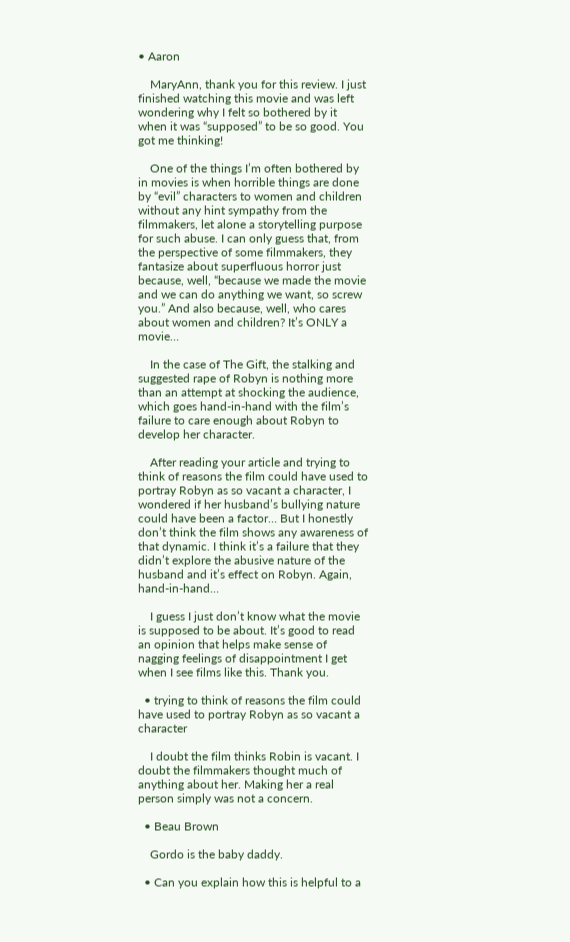• Aaron

    MaryAnn, thank you for this review. I just finished watching this movie and was left wondering why I felt so bothered by it when it was “supposed” to be so good. You got me thinking!

    One of the things I’m often bothered by in movies is when horrible things are done by “evil” characters to women and children without any hint sympathy from the filmmakers, let alone a storytelling purpose for such abuse. I can only guess that, from the perspective of some filmmakers, they fantasize about superfluous horror just because, well, “because we made the movie and we can do anything we want, so screw you.” And also because, well, who cares about women and children? It’s ONLY a movie…

    In the case of The Gift, the stalking and suggested rape of Robyn is nothing more than an attempt at shocking the audience, which goes hand-in-hand with the film’s failure to care enough about Robyn to develop her character.

    After reading your article and trying to think of reasons the film could have used to portray Robyn as so vacant a character, I wondered if her husband’s bullying nature could have been a factor… But I honestly don’t think the film shows any awareness of that dynamic. I think it’s a failure that they didn’t explore the abusive nature of the husband and it’s effect on Robyn. Again, hand-in-hand…

    I guess I just don’t know what the movie is supposed to be about. It’s good to read an opinion that helps make sense of nagging feelings of disappointment I get when I see films like this. Thank you.

  • trying to think of reasons the film could have used to portray Robyn as so vacant a character

    I doubt the film thinks Robin is vacant. I doubt the filmmakers thought much of anything about her. Making her a real person simply was not a concern.

  • Beau Brown

    Gordo is the baby daddy.

  • Can you explain how this is helpful to a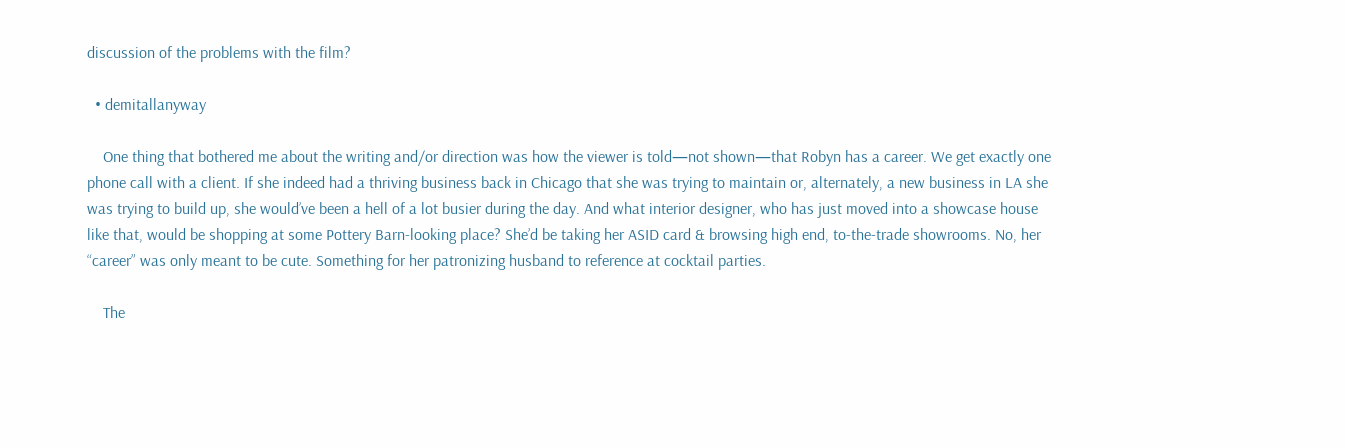discussion of the problems with the film?

  • demitallanyway

    One thing that bothered me about the writing and/or direction was how the viewer is told—not shown—that Robyn has a career. We get exactly one phone call with a client. If she indeed had a thriving business back in Chicago that she was trying to maintain or, alternately, a new business in LA she was trying to build up, she would’ve been a hell of a lot busier during the day. And what interior designer, who has just moved into a showcase house like that, would be shopping at some Pottery Barn-looking place? She’d be taking her ASID card & browsing high end, to-the-trade showrooms. No, her “career” was only meant to be cute. Something for her patronizing husband to reference at cocktail parties.

    The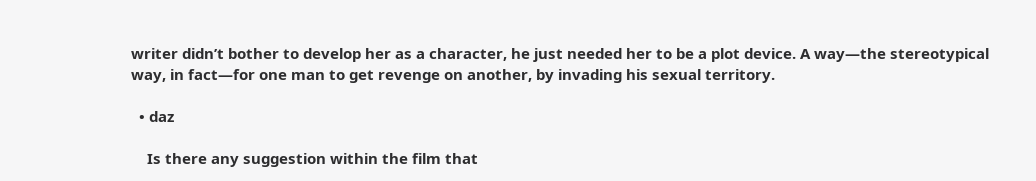writer didn’t bother to develop her as a character, he just needed her to be a plot device. A way—the stereotypical way, in fact—for one man to get revenge on another, by invading his sexual territory.

  • daz

    Is there any suggestion within the film that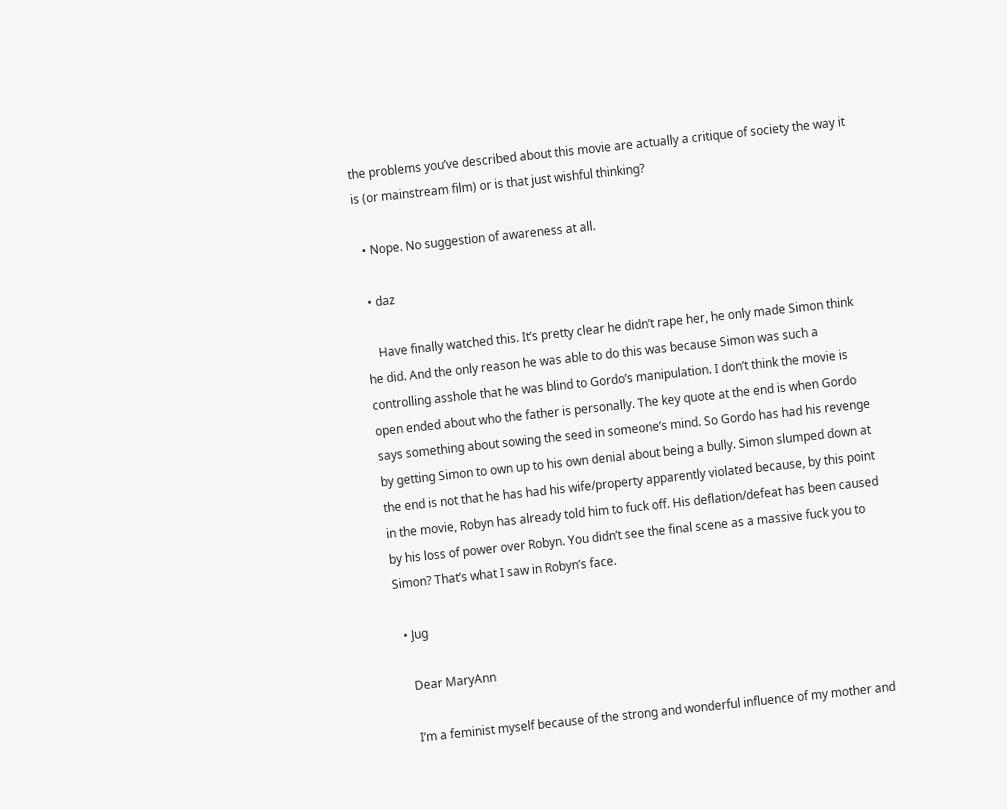the problems you’ve described about this movie are actually a critique of society the way it is (or mainstream film) or is that just wishful thinking?

  • Nope. No suggestion of awareness at all.

  • daz

    Have finally watched this. It’s pretty clear he didn’t rape her, he only made Simon think he did. And the only reason he was able to do this was because Simon was such a controlling asshole that he was blind to Gordo’s manipulation. I don’t think the movie is open ended about who the father is personally. The key quote at the end is when Gordo says something about sowing the seed in someone’s mind. So Gordo has had his revenge by getting Simon to own up to his own denial about being a bully. Simon slumped down at the end is not that he has had his wife/property apparently violated because, by this point in the movie, Robyn has already told him to fuck off. His deflation/defeat has been caused by his loss of power over Robyn. You didn’t see the final scene as a massive fuck you to Simon? That’s what I saw in Robyn’s face.

  • Jug

    Dear MaryAnn

    I’m a feminist myself because of the strong and wonderful influence of my mother and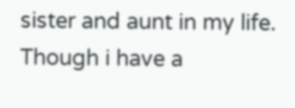sister and aunt in my life. Though i have a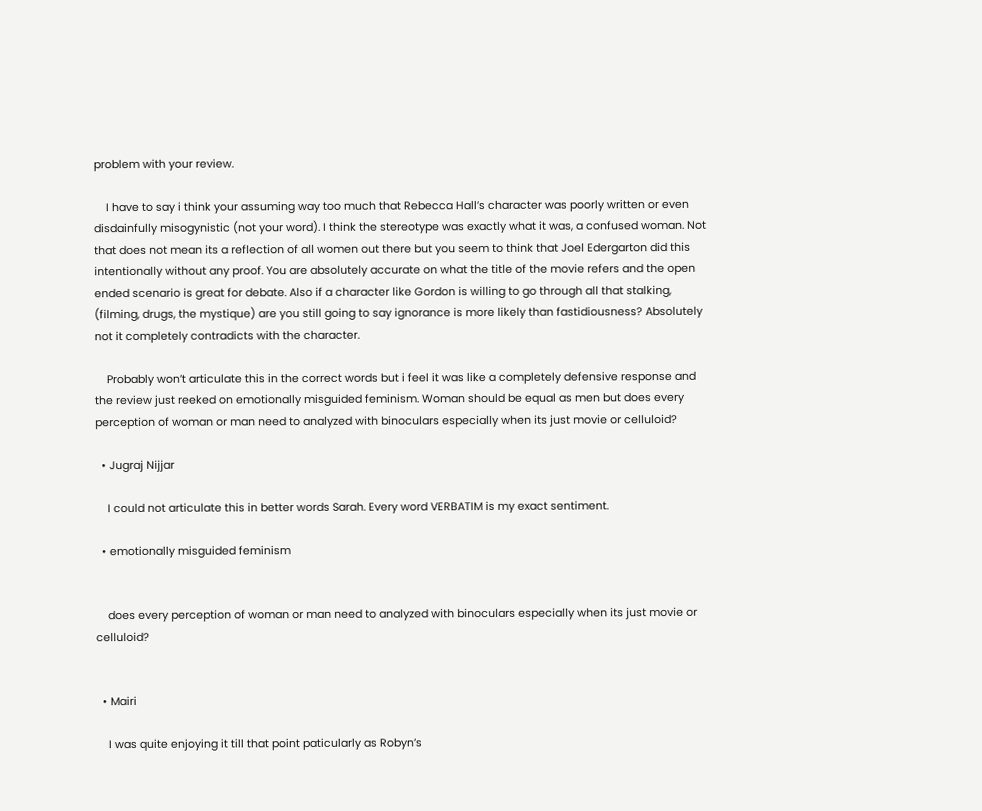problem with your review.

    I have to say i think your assuming way too much that Rebecca Hall’s character was poorly written or even disdainfully misogynistic (not your word). I think the stereotype was exactly what it was, a confused woman. Not that does not mean its a reflection of all women out there but you seem to think that Joel Edergarton did this intentionally without any proof. You are absolutely accurate on what the title of the movie refers and the open ended scenario is great for debate. Also if a character like Gordon is willing to go through all that stalking, (filming, drugs, the mystique) are you still going to say ignorance is more likely than fastidiousness? Absolutely not it completely contradicts with the character.

    Probably won’t articulate this in the correct words but i feel it was like a completely defensive response and the review just reeked on emotionally misguided feminism. Woman should be equal as men but does every perception of woman or man need to analyzed with binoculars especially when its just movie or celluloid?

  • Jugraj Nijjar

    I could not articulate this in better words Sarah. Every word VERBATIM is my exact sentiment.

  • emotionally misguided feminism


    does every perception of woman or man need to analyzed with binoculars especially when its just movie or celluloid?


  • Mairi

    I was quite enjoying it till that point paticularly as Robyn’s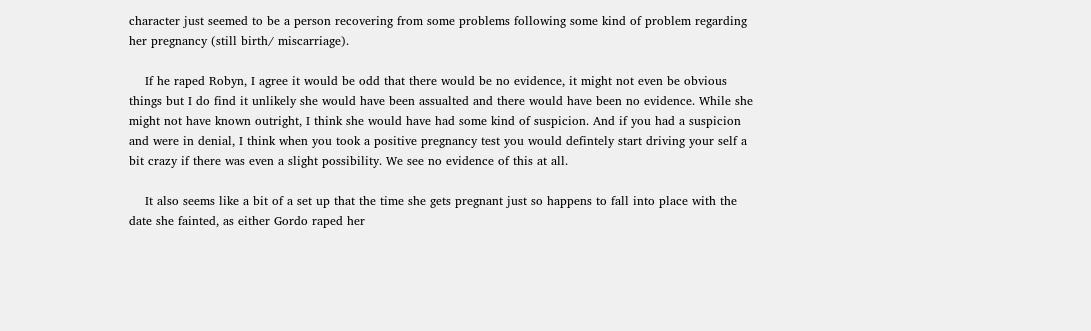character just seemed to be a person recovering from some problems following some kind of problem regarding her pregnancy (still birth/ miscarriage).

    If he raped Robyn, I agree it would be odd that there would be no evidence, it might not even be obvious things but I do find it unlikely she would have been assualted and there would have been no evidence. While she might not have known outright, I think she would have had some kind of suspicion. And if you had a suspicion and were in denial, I think when you took a positive pregnancy test you would defintely start driving your self a bit crazy if there was even a slight possibility. We see no evidence of this at all.

    It also seems like a bit of a set up that the time she gets pregnant just so happens to fall into place with the date she fainted, as either Gordo raped her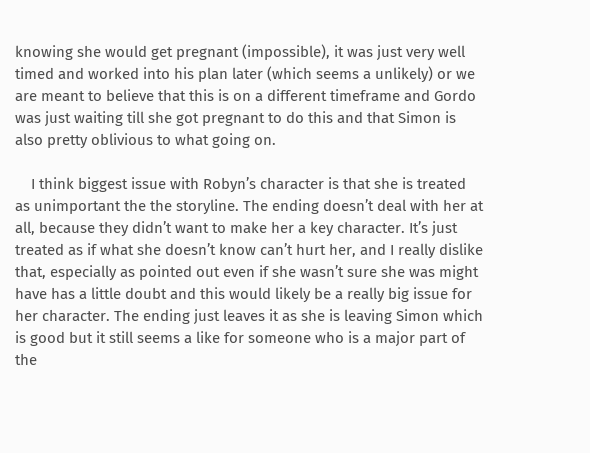knowing she would get pregnant (impossible), it was just very well timed and worked into his plan later (which seems a unlikely) or we are meant to believe that this is on a different timeframe and Gordo was just waiting till she got pregnant to do this and that Simon is also pretty oblivious to what going on.

    I think biggest issue with Robyn’s character is that she is treated as unimportant the the storyline. The ending doesn’t deal with her at all, because they didn’t want to make her a key character. It’s just treated as if what she doesn’t know can’t hurt her, and I really dislike that, especially as pointed out even if she wasn’t sure she was might have has a little doubt and this would likely be a really big issue for her character. The ending just leaves it as she is leaving Simon which is good but it still seems a like for someone who is a major part of the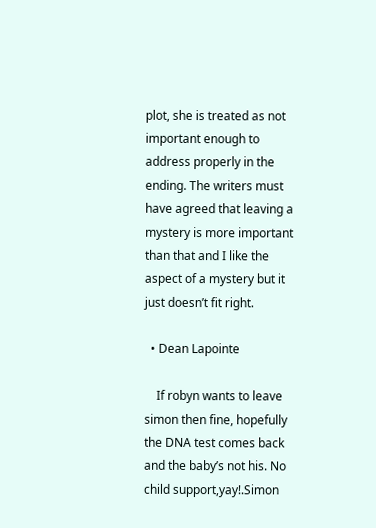plot, she is treated as not important enough to address properly in the ending. The writers must have agreed that leaving a mystery is more important than that and I like the aspect of a mystery but it just doesn’t fit right.

  • Dean Lapointe

    If robyn wants to leave simon then fine, hopefully the DNA test comes back and the baby’s not his. No child support,yay!.Simon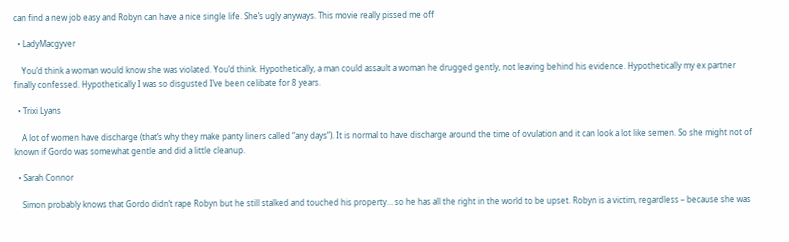can find a new job easy and Robyn can have a nice single life. She’s ugly anyways. This movie really pissed me off

  • LadyMacgyver

    You’d think a woman would know she was violated. You’d think. Hypothetically, a man could assault a woman he drugged gently, not leaving behind his evidence. Hypothetically my ex partner finally confessed. Hypothetically I was so disgusted I’ve been celibate for 8 years.

  • Trixi Lyans

    A lot of women have discharge (that’s why they make panty liners called “any days”). It is normal to have discharge around the time of ovulation and it can look a lot like semen. So she might not of known if Gordo was somewhat gentle and did a little cleanup.

  • Sarah Connor

    Simon probably knows that Gordo didn’t rape Robyn but he still stalked and touched his property… so he has all the right in the world to be upset. Robyn is a victim, regardless – because she was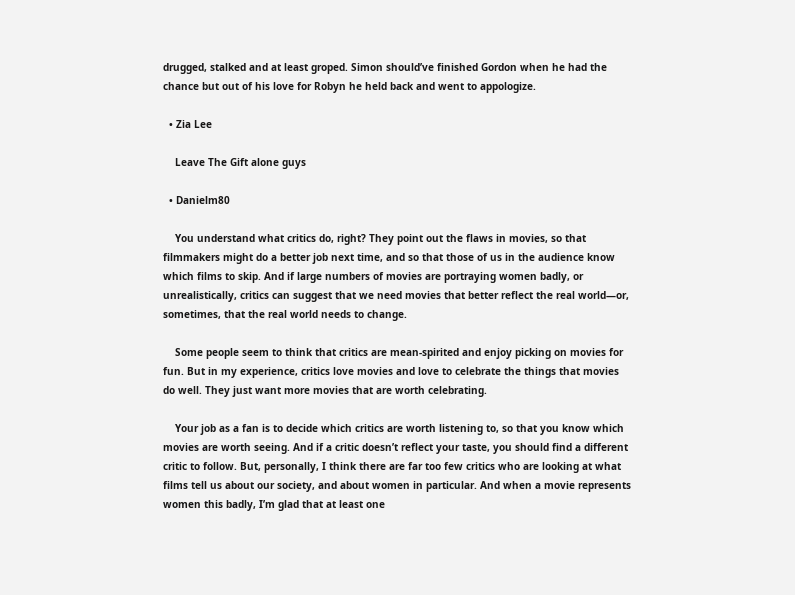drugged, stalked and at least groped. Simon should’ve finished Gordon when he had the chance but out of his love for Robyn he held back and went to appologize.

  • Zia Lee

    Leave The Gift alone guys

  • Danielm80

    You understand what critics do, right? They point out the flaws in movies, so that filmmakers might do a better job next time, and so that those of us in the audience know which films to skip. And if large numbers of movies are portraying women badly, or unrealistically, critics can suggest that we need movies that better reflect the real world—or, sometimes, that the real world needs to change.

    Some people seem to think that critics are mean-spirited and enjoy picking on movies for fun. But in my experience, critics love movies and love to celebrate the things that movies do well. They just want more movies that are worth celebrating.

    Your job as a fan is to decide which critics are worth listening to, so that you know which movies are worth seeing. And if a critic doesn’t reflect your taste, you should find a different critic to follow. But, personally, I think there are far too few critics who are looking at what films tell us about our society, and about women in particular. And when a movie represents women this badly, I’m glad that at least one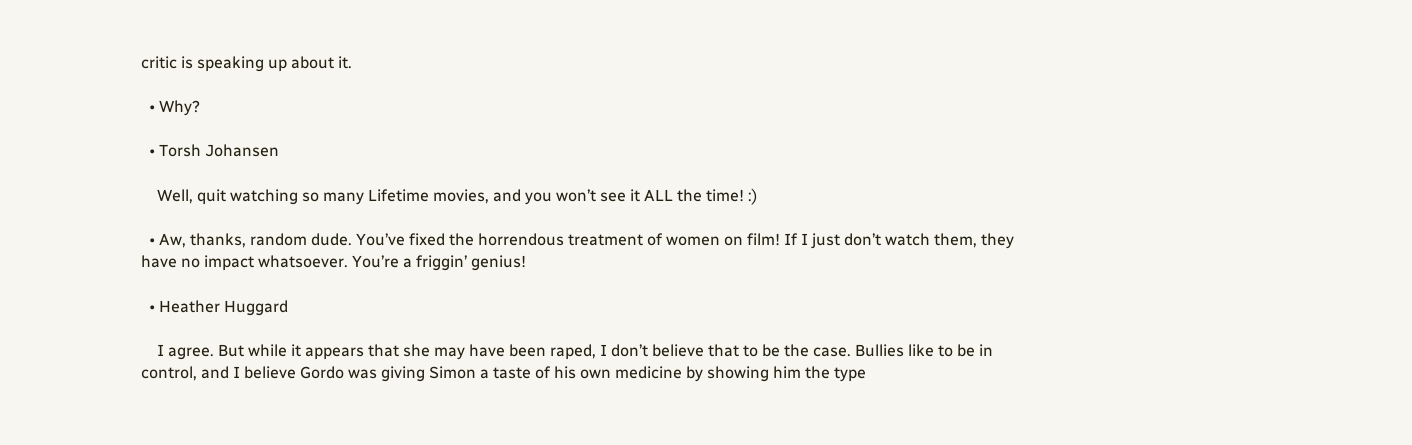critic is speaking up about it.

  • Why?

  • Torsh Johansen

    Well, quit watching so many Lifetime movies, and you won’t see it ALL the time! :)

  • Aw, thanks, random dude. You’ve fixed the horrendous treatment of women on film! If I just don’t watch them, they have no impact whatsoever. You’re a friggin’ genius!

  • Heather Huggard

    I agree. But while it appears that she may have been raped, I don’t believe that to be the case. Bullies like to be in control, and I believe Gordo was giving Simon a taste of his own medicine by showing him the type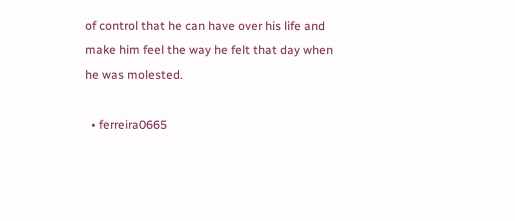of control that he can have over his life and make him feel the way he felt that day when he was molested.

  • ferreira0665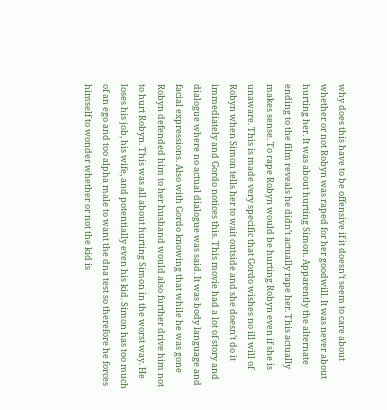why does this have to be offensive if it doesn’t seem to care about whether or not Robyn was raped for her goodwill. It was never about hurting her. It was about hurting Simon. Apparently the alternate ending to the film reveals he didn’t actually rape her. This actually makes sense. To rape Robyn would be hurting Robyn even if she is unaware. This is made very specific that Gordo wishes no ill will of Robyn when Simon tells her to wait outside and she doesn’t do it immediately and Gordo notices this. This movie had a lot of story and dialogue where no actual dialogue was said. It was body language and facial expressions. Also with Gordo knowing that while he was gone Robyn defended him to her husband would also further drive him not to hurt Robyn. This was all about hurting Simon in the worst way. He loses his job, his wife, and potentially even his kid. Simon has too much of an ego and too alpha male to want the dna test so therefore he forces himself to wonder whether or not the kid is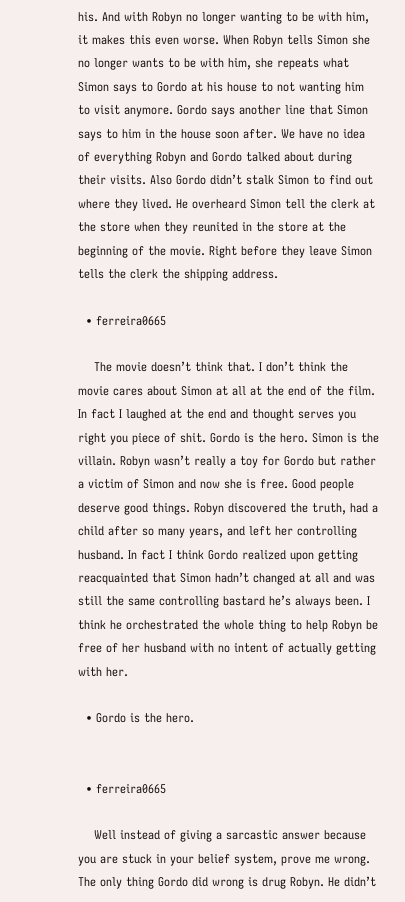his. And with Robyn no longer wanting to be with him, it makes this even worse. When Robyn tells Simon she no longer wants to be with him, she repeats what Simon says to Gordo at his house to not wanting him to visit anymore. Gordo says another line that Simon says to him in the house soon after. We have no idea of everything Robyn and Gordo talked about during their visits. Also Gordo didn’t stalk Simon to find out where they lived. He overheard Simon tell the clerk at the store when they reunited in the store at the beginning of the movie. Right before they leave Simon tells the clerk the shipping address.

  • ferreira0665

    The movie doesn’t think that. I don’t think the movie cares about Simon at all at the end of the film. In fact I laughed at the end and thought serves you right you piece of shit. Gordo is the hero. Simon is the villain. Robyn wasn’t really a toy for Gordo but rather a victim of Simon and now she is free. Good people deserve good things. Robyn discovered the truth, had a child after so many years, and left her controlling husband. In fact I think Gordo realized upon getting reacquainted that Simon hadn’t changed at all and was still the same controlling bastard he’s always been. I think he orchestrated the whole thing to help Robyn be free of her husband with no intent of actually getting with her.

  • Gordo is the hero.


  • ferreira0665

    Well instead of giving a sarcastic answer because you are stuck in your belief system, prove me wrong. The only thing Gordo did wrong is drug Robyn. He didn’t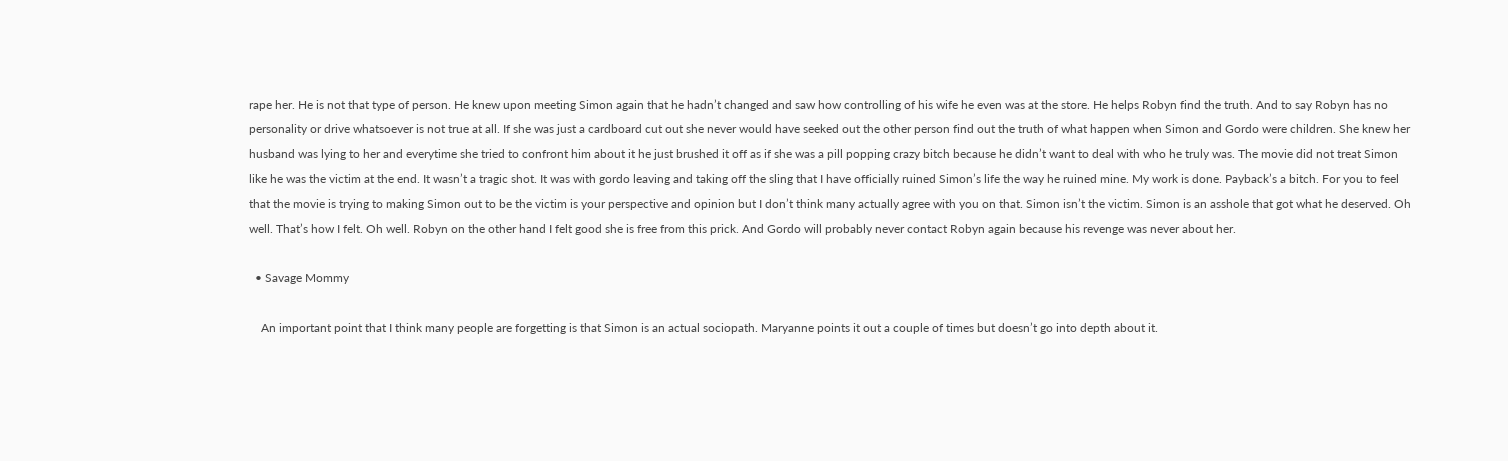rape her. He is not that type of person. He knew upon meeting Simon again that he hadn’t changed and saw how controlling of his wife he even was at the store. He helps Robyn find the truth. And to say Robyn has no personality or drive whatsoever is not true at all. If she was just a cardboard cut out she never would have seeked out the other person find out the truth of what happen when Simon and Gordo were children. She knew her husband was lying to her and everytime she tried to confront him about it he just brushed it off as if she was a pill popping crazy bitch because he didn’t want to deal with who he truly was. The movie did not treat Simon like he was the victim at the end. It wasn’t a tragic shot. It was with gordo leaving and taking off the sling that I have officially ruined Simon’s life the way he ruined mine. My work is done. Payback’s a bitch. For you to feel that the movie is trying to making Simon out to be the victim is your perspective and opinion but I don’t think many actually agree with you on that. Simon isn’t the victim. Simon is an asshole that got what he deserved. Oh well. That’s how I felt. Oh well. Robyn on the other hand I felt good she is free from this prick. And Gordo will probably never contact Robyn again because his revenge was never about her.

  • Savage Mommy

    An important point that I think many people are forgetting is that Simon is an actual sociopath. Maryanne points it out a couple of times but doesn’t go into depth about it.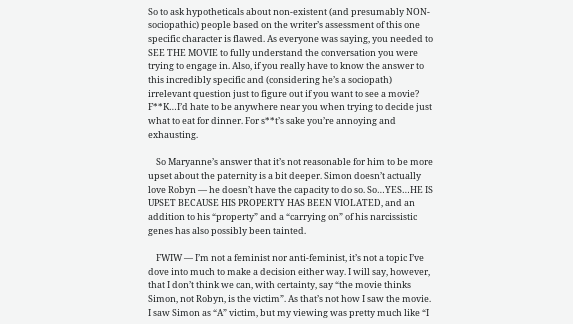So to ask hypotheticals about non-existent (and presumably NON-sociopathic) people based on the writer’s assessment of this one specific character is flawed. As everyone was saying, you needed to SEE THE MOVIE to fully understand the conversation you were trying to engage in. Also, if you really have to know the answer to this incredibly specific and (considering he’s a sociopath) irrelevant question just to figure out if you want to see a movie? F**K…I’d hate to be anywhere near you when trying to decide just what to eat for dinner. For s**t’s sake you’re annoying and exhausting.

    So Maryanne’s answer that it’s not reasonable for him to be more upset about the paternity is a bit deeper. Simon doesn’t actually love Robyn — he doesn’t have the capacity to do so. So…YES…HE IS UPSET BECAUSE HIS PROPERTY HAS BEEN VIOLATED, and an addition to his “property” and a “carrying on” of his narcissistic genes has also possibly been tainted.

    FWIW — I’m not a feminist nor anti-feminist, it’s not a topic I’ve dove into much to make a decision either way. I will say, however, that I don’t think we can, with certainty, say “the movie thinks Simon, not Robyn, is the victim”. As that’s not how I saw the movie. I saw Simon as “A” victim, but my viewing was pretty much like “I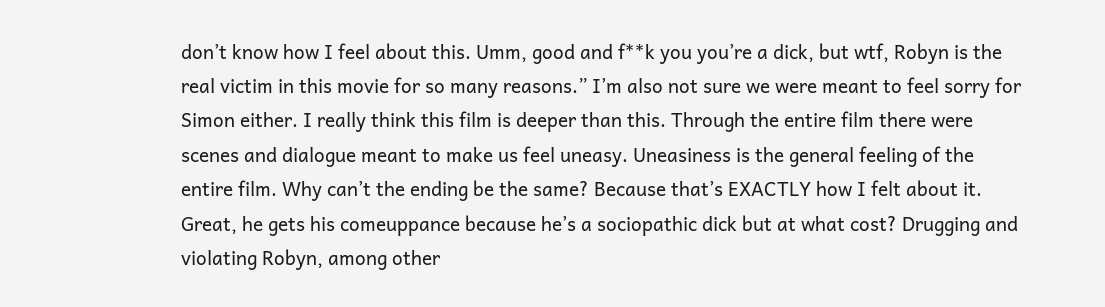don’t know how I feel about this. Umm, good and f**k you you’re a dick, but wtf, Robyn is the real victim in this movie for so many reasons.” I’m also not sure we were meant to feel sorry for Simon either. I really think this film is deeper than this. Through the entire film there were scenes and dialogue meant to make us feel uneasy. Uneasiness is the general feeling of the entire film. Why can’t the ending be the same? Because that’s EXACTLY how I felt about it. Great, he gets his comeuppance because he’s a sociopathic dick but at what cost? Drugging and violating Robyn, among other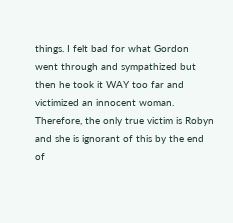things. I felt bad for what Gordon went through and sympathized but then he took it WAY too far and victimized an innocent woman. Therefore, the only true victim is Robyn and she is ignorant of this by the end of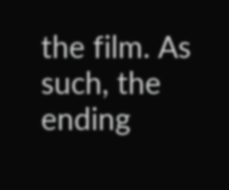the film. As such, the ending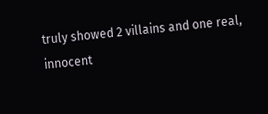truly showed 2 villains and one real, innocent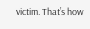victim. That’s how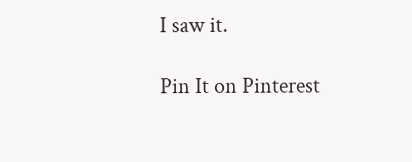I saw it.

Pin It on Pinterest